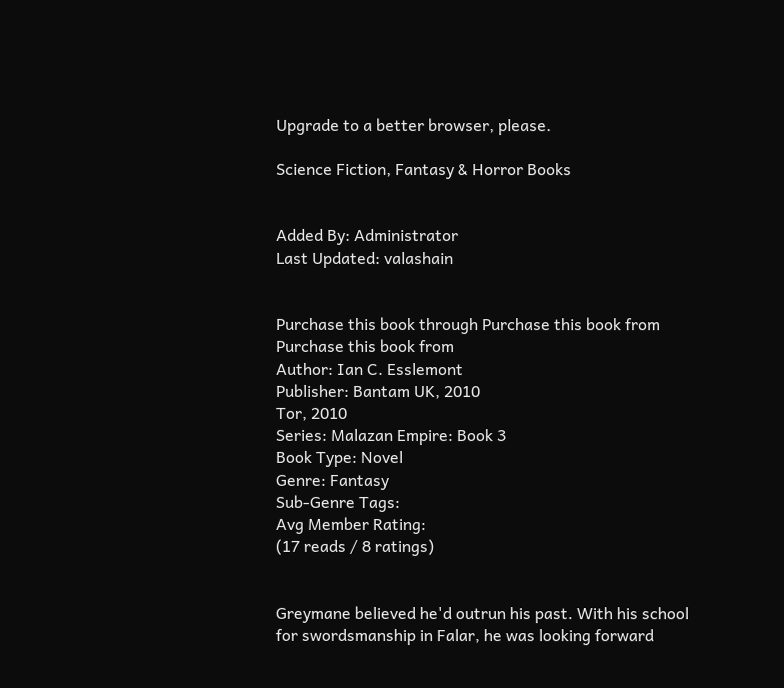Upgrade to a better browser, please.

Science Fiction, Fantasy & Horror Books


Added By: Administrator
Last Updated: valashain


Purchase this book through Purchase this book from Purchase this book from
Author: Ian C. Esslemont
Publisher: Bantam UK, 2010
Tor, 2010
Series: Malazan Empire: Book 3
Book Type: Novel
Genre: Fantasy
Sub-Genre Tags:
Avg Member Rating:
(17 reads / 8 ratings)


Greymane believed he'd outrun his past. With his school for swordsmanship in Falar, he was looking forward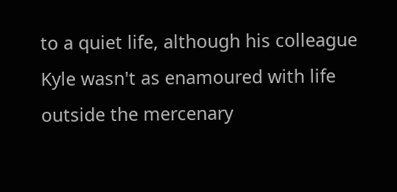to a quiet life, although his colleague Kyle wasn't as enamoured with life outside the mercenary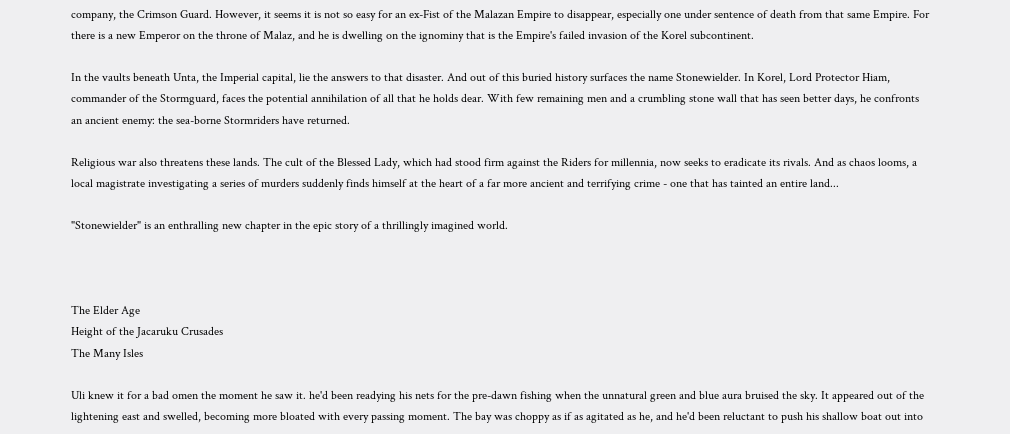company, the Crimson Guard. However, it seems it is not so easy for an ex-Fist of the Malazan Empire to disappear, especially one under sentence of death from that same Empire. For there is a new Emperor on the throne of Malaz, and he is dwelling on the ignominy that is the Empire's failed invasion of the Korel subcontinent.

In the vaults beneath Unta, the Imperial capital, lie the answers to that disaster. And out of this buried history surfaces the name Stonewielder. In Korel, Lord Protector Hiam, commander of the Stormguard, faces the potential annihilation of all that he holds dear. With few remaining men and a crumbling stone wall that has seen better days, he confronts an ancient enemy: the sea-borne Stormriders have returned.

Religious war also threatens these lands. The cult of the Blessed Lady, which had stood firm against the Riders for millennia, now seeks to eradicate its rivals. And as chaos looms, a local magistrate investigating a series of murders suddenly finds himself at the heart of a far more ancient and terrifying crime - one that has tainted an entire land...

"Stonewielder" is an enthralling new chapter in the epic story of a thrillingly imagined world.



The Elder Age
Height of the Jacaruku Crusades
The Many Isles

Uli knew it for a bad omen the moment he saw it. he'd been readying his nets for the pre-dawn fishing when the unnatural green and blue aura bruised the sky. It appeared out of the lightening east and swelled, becoming more bloated with every passing moment. The bay was choppy as if as agitated as he, and he'd been reluctant to push his shallow boat out into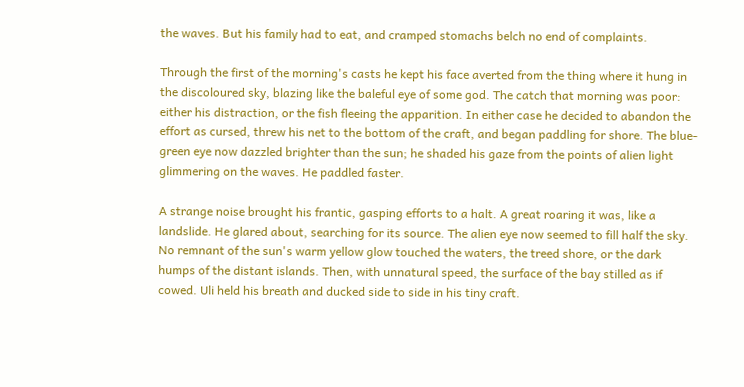the waves. But his family had to eat, and cramped stomachs belch no end of complaints.

Through the first of the morning's casts he kept his face averted from the thing where it hung in the discoloured sky, blazing like the baleful eye of some god. The catch that morning was poor: either his distraction, or the fish fleeing the apparition. In either case he decided to abandon the effort as cursed, threw his net to the bottom of the craft, and began paddling for shore. The blue-green eye now dazzled brighter than the sun; he shaded his gaze from the points of alien light glimmering on the waves. He paddled faster.

A strange noise brought his frantic, gasping efforts to a halt. A great roaring it was, like a landslide. He glared about, searching for its source. The alien eye now seemed to fill half the sky. No remnant of the sun's warm yellow glow touched the waters, the treed shore, or the dark humps of the distant islands. Then, with unnatural speed, the surface of the bay stilled as if cowed. Uli held his breath and ducked side to side in his tiny craft.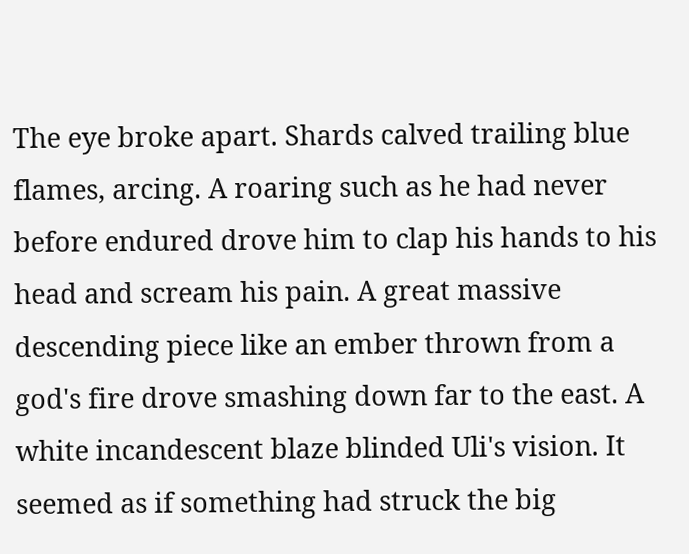The eye broke apart. Shards calved trailing blue flames, arcing. A roaring such as he had never before endured drove him to clap his hands to his head and scream his pain. A great massive descending piece like an ember thrown from a god's fire drove smashing down far to the east. A white incandescent blaze blinded Uli's vision. It seemed as if something had struck the big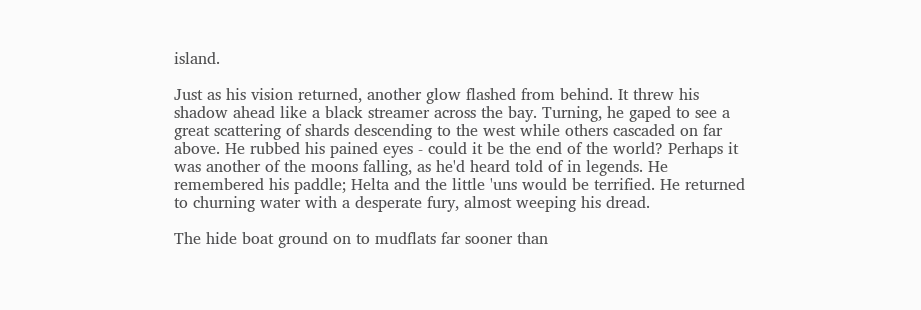island.

Just as his vision returned, another glow flashed from behind. It threw his shadow ahead like a black streamer across the bay. Turning, he gaped to see a great scattering of shards descending to the west while others cascaded on far above. He rubbed his pained eyes - could it be the end of the world? Perhaps it was another of the moons falling, as he'd heard told of in legends. He remembered his paddle; Helta and the little 'uns would be terrified. He returned to churning water with a desperate fury, almost weeping his dread.

The hide boat ground on to mudflats far sooner than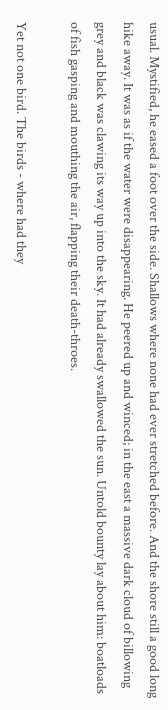usual. Mystified, he eased a foot over the side. Shallows where none had ever stretched before. And the shore still a good long hike away. It was as if the water were disappearing. He peered up and winced; in the east a massive dark cloud of billowing grey and black was clawing its way up into the sky. It had already swallowed the sun. Untold bounty lay about him: boatloads of fish gasping and mouthing the air, flapping their death-throes.

Yet not one bird. The birds - where had they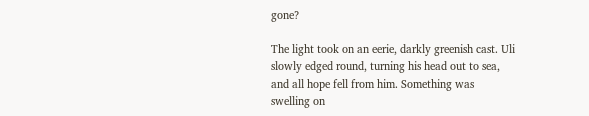gone?

The light took on an eerie, darkly greenish cast. Uli slowly edged round, turning his head out to sea, and all hope fell from him. Something was swelling on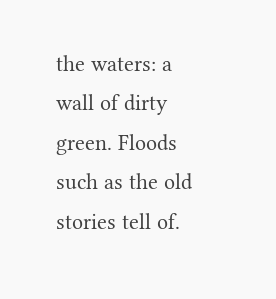the waters: a wall of dirty green. Floods such as the old stories tell of.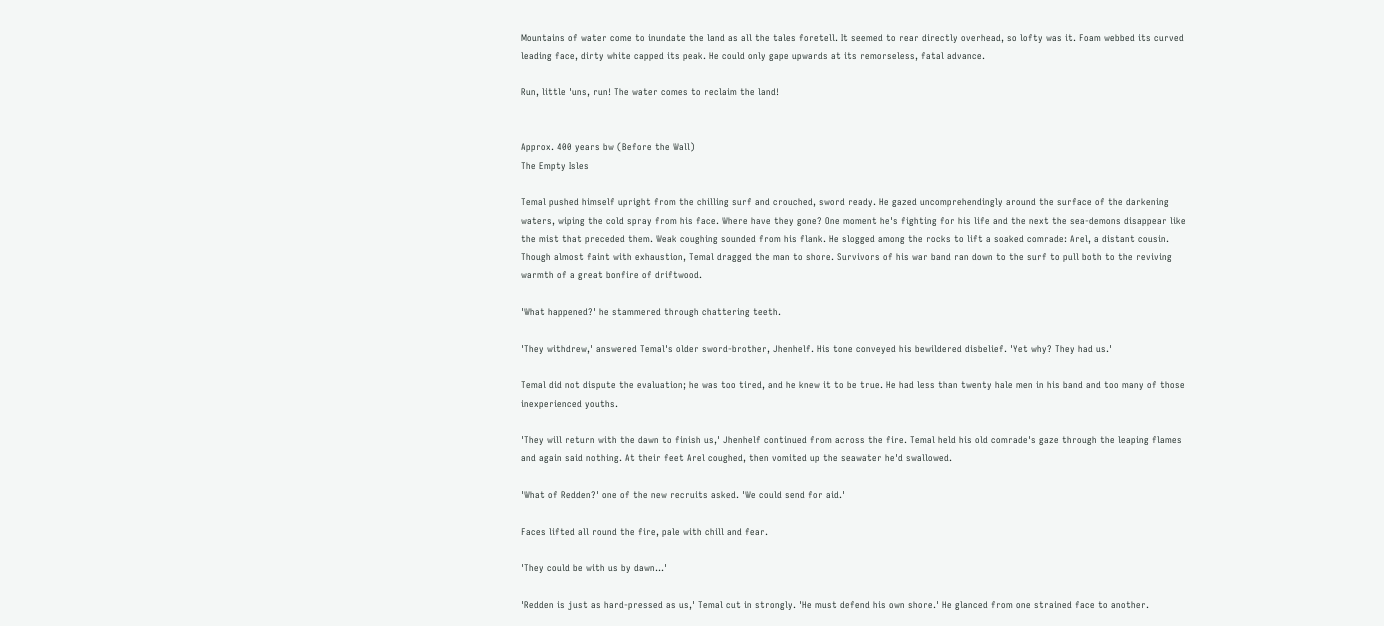Mountains of water come to inundate the land as all the tales foretell. It seemed to rear directly overhead, so lofty was it. Foam webbed its curved leading face, dirty white capped its peak. He could only gape upwards at its remorseless, fatal advance.

Run, little 'uns, run! The water comes to reclaim the land!


Approx. 400 years bw (Before the Wall)
The Empty Isles

Temal pushed himself upright from the chilling surf and crouched, sword ready. He gazed uncomprehendingly around the surface of the darkening waters, wiping the cold spray from his face. Where have they gone? One moment he's fighting for his life and the next the sea-demons disappear like the mist that preceded them. Weak coughing sounded from his flank. He slogged among the rocks to lift a soaked comrade: Arel, a distant cousin. Though almost faint with exhaustion, Temal dragged the man to shore. Survivors of his war band ran down to the surf to pull both to the reviving warmth of a great bonfire of driftwood.

'What happened?' he stammered through chattering teeth.

'They withdrew,' answered Temal's older sword-brother, Jhenhelf. His tone conveyed his bewildered disbelief. 'Yet why? They had us.'

Temal did not dispute the evaluation; he was too tired, and he knew it to be true. He had less than twenty hale men in his band and too many of those inexperienced youths.

'They will return with the dawn to finish us,' Jhenhelf continued from across the fire. Temal held his old comrade's gaze through the leaping flames and again said nothing. At their feet Arel coughed, then vomited up the seawater he'd swallowed.

'What of Redden?' one of the new recruits asked. 'We could send for aid.'

Faces lifted all round the fire, pale with chill and fear.

'They could be with us by dawn...'

'Redden is just as hard-pressed as us,' Temal cut in strongly. 'He must defend his own shore.' He glanced from one strained face to another.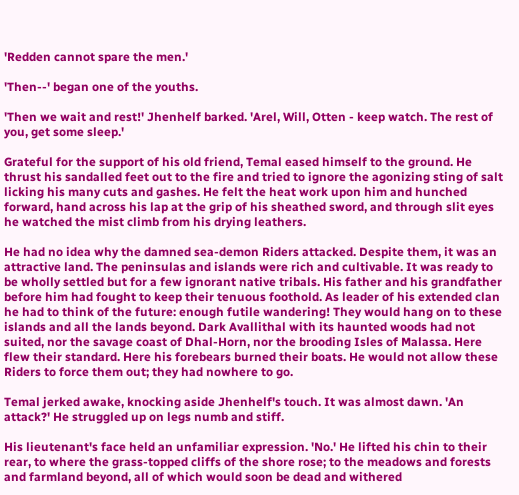'Redden cannot spare the men.'

'Then--' began one of the youths.

'Then we wait and rest!' Jhenhelf barked. 'Arel, Will, Otten - keep watch. The rest of you, get some sleep.'

Grateful for the support of his old friend, Temal eased himself to the ground. He thrust his sandalled feet out to the fire and tried to ignore the agonizing sting of salt licking his many cuts and gashes. He felt the heat work upon him and hunched forward, hand across his lap at the grip of his sheathed sword, and through slit eyes he watched the mist climb from his drying leathers.

He had no idea why the damned sea-demon Riders attacked. Despite them, it was an attractive land. The peninsulas and islands were rich and cultivable. It was ready to be wholly settled but for a few ignorant native tribals. His father and his grandfather before him had fought to keep their tenuous foothold. As leader of his extended clan he had to think of the future: enough futile wandering! They would hang on to these islands and all the lands beyond. Dark Avallithal with its haunted woods had not suited, nor the savage coast of Dhal-Horn, nor the brooding Isles of Malassa. Here flew their standard. Here his forebears burned their boats. He would not allow these Riders to force them out; they had nowhere to go.

Temal jerked awake, knocking aside Jhenhelf's touch. It was almost dawn. 'An attack?' He struggled up on legs numb and stiff.

His lieutenant's face held an unfamiliar expression. 'No.' He lifted his chin to their rear, to where the grass-topped cliffs of the shore rose; to the meadows and forests and farmland beyond, all of which would soon be dead and withered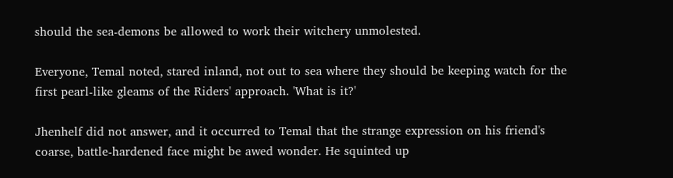should the sea-demons be allowed to work their witchery unmolested.

Everyone, Temal noted, stared inland, not out to sea where they should be keeping watch for the first pearl-like gleams of the Riders' approach. 'What is it?'

Jhenhelf did not answer, and it occurred to Temal that the strange expression on his friend's coarse, battle-hardened face might be awed wonder. He squinted up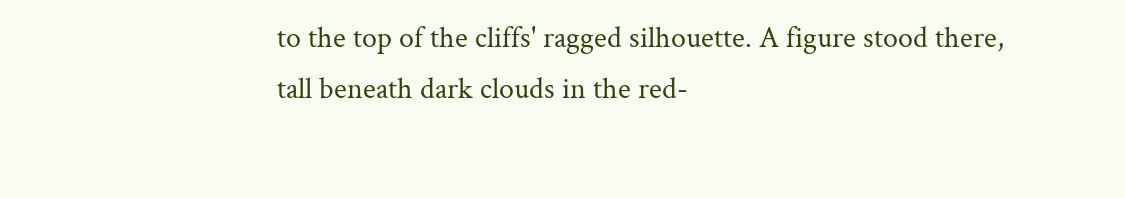to the top of the cliffs' ragged silhouette. A figure stood there, tall beneath dark clouds in the red-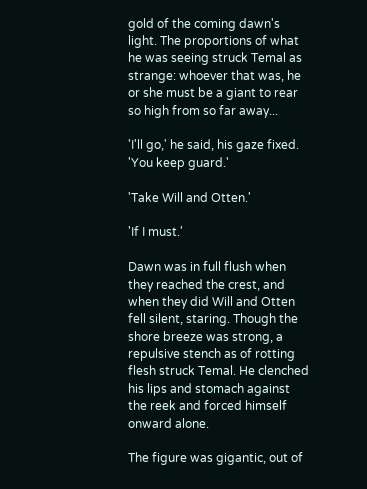gold of the coming dawn's light. The proportions of what he was seeing struck Temal as strange: whoever that was, he or she must be a giant to rear so high from so far away...

'I'll go,' he said, his gaze fixed. 'You keep guard.'

'Take Will and Otten.'

'If I must.'

Dawn was in full flush when they reached the crest, and when they did Will and Otten fell silent, staring. Though the shore breeze was strong, a repulsive stench as of rotting flesh struck Temal. He clenched his lips and stomach against the reek and forced himself onward alone.

The figure was gigantic, out of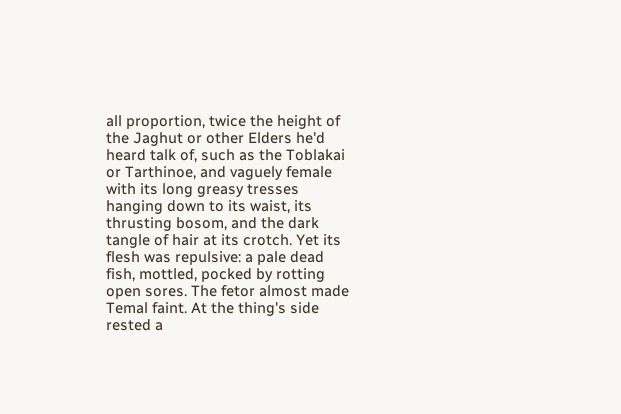all proportion, twice the height of the Jaghut or other Elders he'd heard talk of, such as the Toblakai or Tarthinoe, and vaguely female with its long greasy tresses hanging down to its waist, its thrusting bosom, and the dark tangle of hair at its crotch. Yet its flesh was repulsive: a pale dead fish, mottled, pocked by rotting open sores. The fetor almost made Temal faint. At the thing's side rested a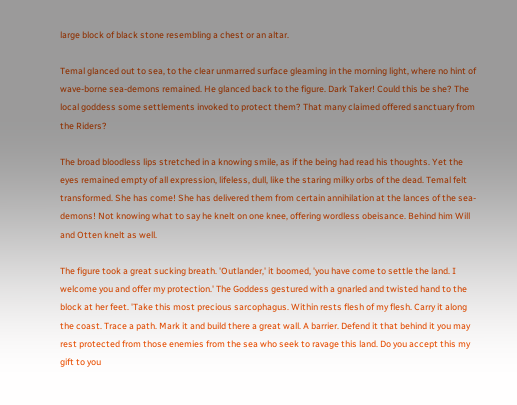large block of black stone resembling a chest or an altar.

Temal glanced out to sea, to the clear unmarred surface gleaming in the morning light, where no hint of wave-borne sea-demons remained. He glanced back to the figure. Dark Taker! Could this be she? The local goddess some settlements invoked to protect them? That many claimed offered sanctuary from the Riders?

The broad bloodless lips stretched in a knowing smile, as if the being had read his thoughts. Yet the eyes remained empty of all expression, lifeless, dull, like the staring milky orbs of the dead. Temal felt transformed. She has come! She has delivered them from certain annihilation at the lances of the sea-demons! Not knowing what to say he knelt on one knee, offering wordless obeisance. Behind him Will and Otten knelt as well.

The figure took a great sucking breath. 'Outlander,' it boomed, 'you have come to settle the land. I welcome you and offer my protection.' The Goddess gestured with a gnarled and twisted hand to the block at her feet. 'Take this most precious sarcophagus. Within rests flesh of my flesh. Carry it along the coast. Trace a path. Mark it and build there a great wall. A barrier. Defend it that behind it you may rest protected from those enemies from the sea who seek to ravage this land. Do you accept this my gift to you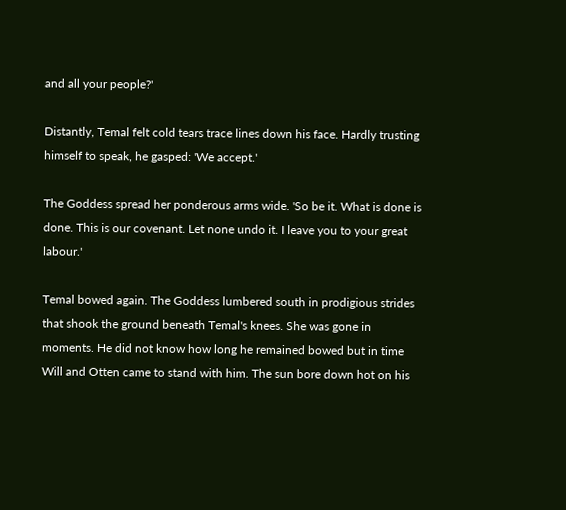and all your people?'

Distantly, Temal felt cold tears trace lines down his face. Hardly trusting himself to speak, he gasped: 'We accept.'

The Goddess spread her ponderous arms wide. 'So be it. What is done is done. This is our covenant. Let none undo it. I leave you to your great labour.'

Temal bowed again. The Goddess lumbered south in prodigious strides that shook the ground beneath Temal's knees. She was gone in moments. He did not know how long he remained bowed but in time Will and Otten came to stand with him. The sun bore down hot on his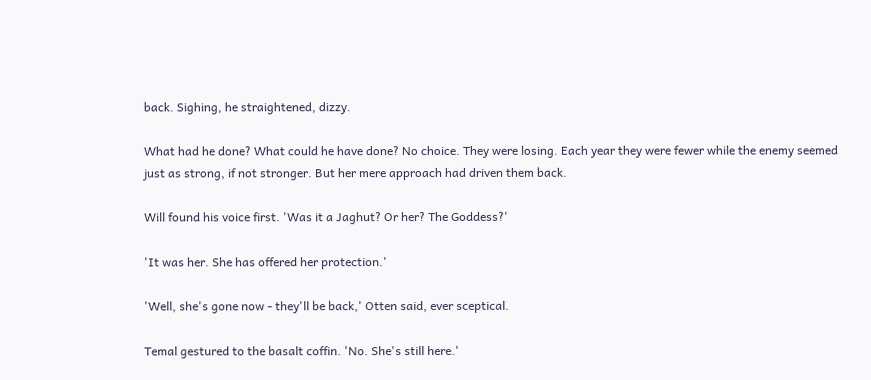back. Sighing, he straightened, dizzy.

What had he done? What could he have done? No choice. They were losing. Each year they were fewer while the enemy seemed just as strong, if not stronger. But her mere approach had driven them back.

Will found his voice first. 'Was it a Jaghut? Or her? The Goddess?'

'It was her. She has offered her protection.'

'Well, she's gone now - they'll be back,' Otten said, ever sceptical.

Temal gestured to the basalt coffin. 'No. She's still here.'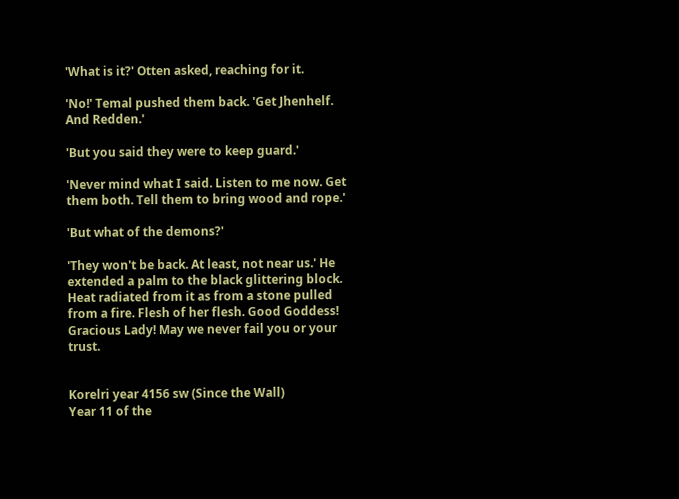'What is it?' Otten asked, reaching for it.

'No!' Temal pushed them back. 'Get Jhenhelf. And Redden.'

'But you said they were to keep guard.'

'Never mind what I said. Listen to me now. Get them both. Tell them to bring wood and rope.'

'But what of the demons?'

'They won't be back. At least, not near us.' He extended a palm to the black glittering block. Heat radiated from it as from a stone pulled from a fire. Flesh of her flesh. Good Goddess! Gracious Lady! May we never fail you or your trust.


Korelri year 4156 sw (Since the Wall)
Year 11 of the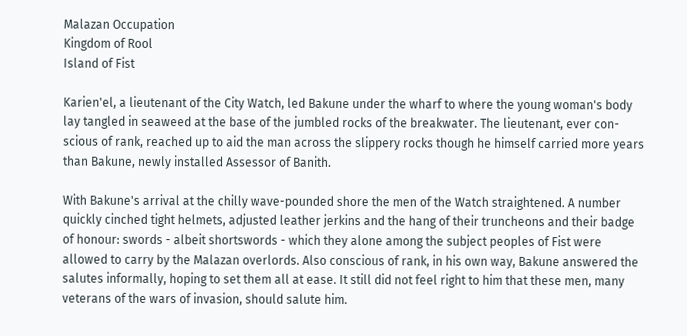Malazan Occupation
Kingdom of Rool
Island of Fist

Karien'el, a lieutenant of the City Watch, led Bakune under the wharf to where the young woman's body lay tangled in seaweed at the base of the jumbled rocks of the breakwater. The lieutenant, ever con- scious of rank, reached up to aid the man across the slippery rocks though he himself carried more years than Bakune, newly installed Assessor of Banith.

With Bakune's arrival at the chilly wave-pounded shore the men of the Watch straightened. A number quickly cinched tight helmets, adjusted leather jerkins and the hang of their truncheons and their badge of honour: swords - albeit shortswords - which they alone among the subject peoples of Fist were allowed to carry by the Malazan overlords. Also conscious of rank, in his own way, Bakune answered the salutes informally, hoping to set them all at ease. It still did not feel right to him that these men, many veterans of the wars of invasion, should salute him.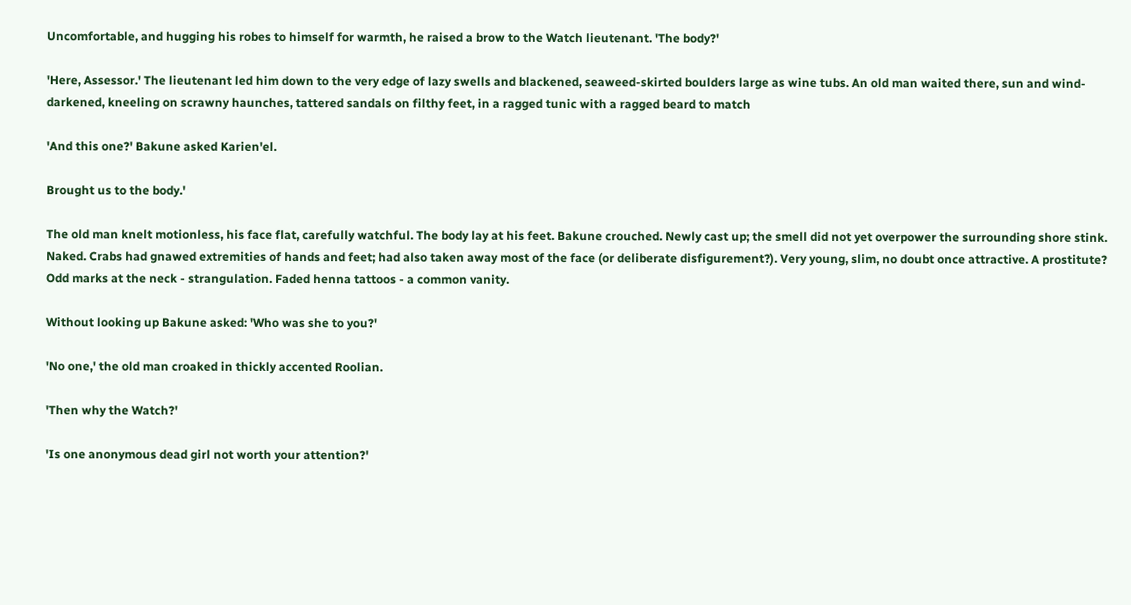Uncomfortable, and hugging his robes to himself for warmth, he raised a brow to the Watch lieutenant. 'The body?'

'Here, Assessor.' The lieutenant led him down to the very edge of lazy swells and blackened, seaweed-skirted boulders large as wine tubs. An old man waited there, sun and wind-darkened, kneeling on scrawny haunches, tattered sandals on filthy feet, in a ragged tunic with a ragged beard to match

'And this one?' Bakune asked Karien'el.

Brought us to the body.'

The old man knelt motionless, his face flat, carefully watchful. The body lay at his feet. Bakune crouched. Newly cast up; the smell did not yet overpower the surrounding shore stink. Naked. Crabs had gnawed extremities of hands and feet; had also taken away most of the face (or deliberate disfigurement?). Very young, slim, no doubt once attractive. A prostitute? Odd marks at the neck - strangulation. Faded henna tattoos - a common vanity.

Without looking up Bakune asked: 'Who was she to you?'

'No one,' the old man croaked in thickly accented Roolian.

'Then why the Watch?'

'Is one anonymous dead girl not worth your attention?'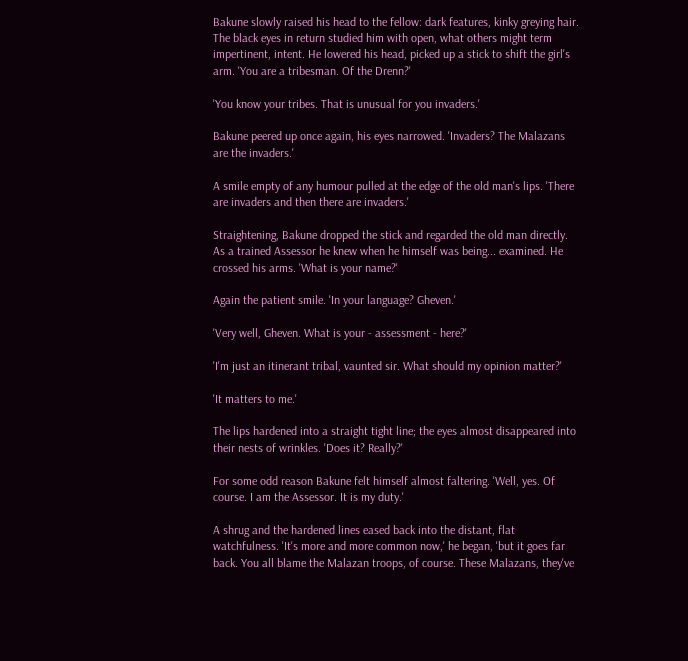Bakune slowly raised his head to the fellow: dark features, kinky greying hair. The black eyes in return studied him with open, what others might term impertinent, intent. He lowered his head, picked up a stick to shift the girl's arm. 'You are a tribesman. Of the Drenn?'

'You know your tribes. That is unusual for you invaders.'

Bakune peered up once again, his eyes narrowed. 'Invaders? The Malazans are the invaders.'

A smile empty of any humour pulled at the edge of the old man's lips. 'There are invaders and then there are invaders.'

Straightening, Bakune dropped the stick and regarded the old man directly. As a trained Assessor he knew when he himself was being... examined. He crossed his arms. 'What is your name?'

Again the patient smile. 'In your language? Gheven.'

'Very well, Gheven. What is your - assessment - here?'

'I'm just an itinerant tribal, vaunted sir. What should my opinion matter?'

'It matters to me.'

The lips hardened into a straight tight line; the eyes almost disappeared into their nests of wrinkles. 'Does it? Really?'

For some odd reason Bakune felt himself almost faltering. 'Well, yes. Of course. I am the Assessor. It is my duty.'

A shrug and the hardened lines eased back into the distant, flat watchfulness. 'It's more and more common now,' he began, 'but it goes far back. You all blame the Malazan troops, of course. These Malazans, they've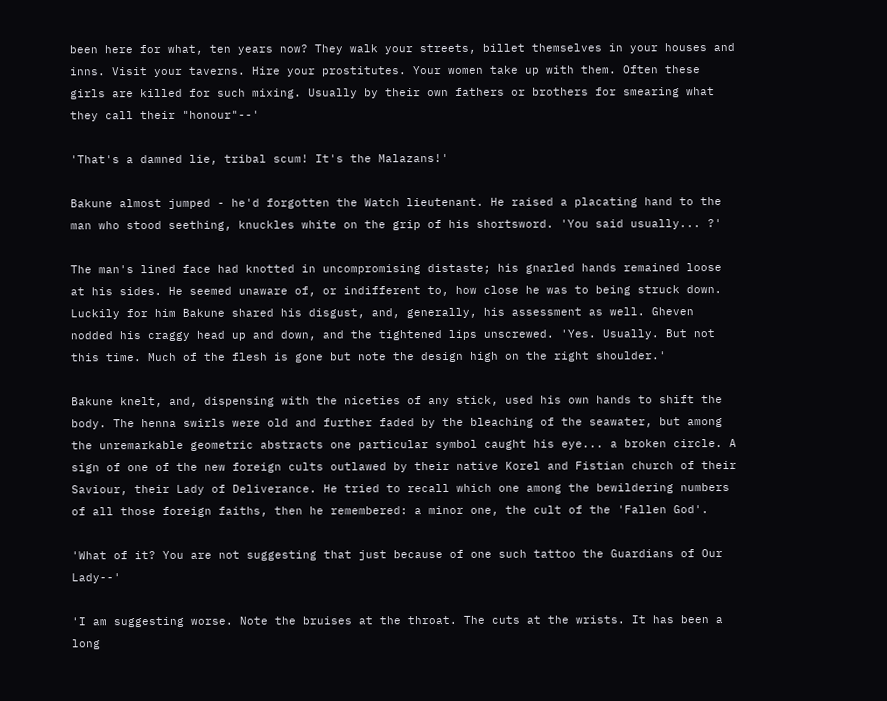been here for what, ten years now? They walk your streets, billet themselves in your houses and inns. Visit your taverns. Hire your prostitutes. Your women take up with them. Often these girls are killed for such mixing. Usually by their own fathers or brothers for smearing what they call their "honour"--'

'That's a damned lie, tribal scum! It's the Malazans!'

Bakune almost jumped - he'd forgotten the Watch lieutenant. He raised a placating hand to the man who stood seething, knuckles white on the grip of his shortsword. 'You said usually... ?'

The man's lined face had knotted in uncompromising distaste; his gnarled hands remained loose at his sides. He seemed unaware of, or indifferent to, how close he was to being struck down. Luckily for him Bakune shared his disgust, and, generally, his assessment as well. Gheven nodded his craggy head up and down, and the tightened lips unscrewed. 'Yes. Usually. But not this time. Much of the flesh is gone but note the design high on the right shoulder.'

Bakune knelt, and, dispensing with the niceties of any stick, used his own hands to shift the body. The henna swirls were old and further faded by the bleaching of the seawater, but among the unremarkable geometric abstracts one particular symbol caught his eye... a broken circle. A sign of one of the new foreign cults outlawed by their native Korel and Fistian church of their Saviour, their Lady of Deliverance. He tried to recall which one among the bewildering numbers of all those foreign faiths, then he remembered: a minor one, the cult of the 'Fallen God'.

'What of it? You are not suggesting that just because of one such tattoo the Guardians of Our Lady--'

'I am suggesting worse. Note the bruises at the throat. The cuts at the wrists. It has been a long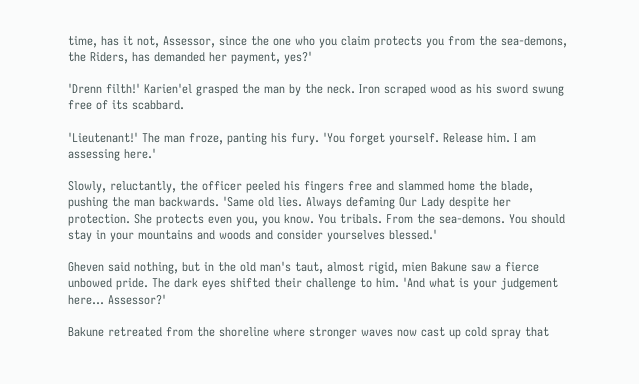time, has it not, Assessor, since the one who you claim protects you from the sea-demons, the Riders, has demanded her payment, yes?'

'Drenn filth!' Karien'el grasped the man by the neck. Iron scraped wood as his sword swung free of its scabbard.

'Lieutenant!' The man froze, panting his fury. 'You forget yourself. Release him. I am assessing here.'

Slowly, reluctantly, the officer peeled his fingers free and slammed home the blade, pushing the man backwards. 'Same old lies. Always defaming Our Lady despite her protection. She protects even you, you know. You tribals. From the sea-demons. You should stay in your mountains and woods and consider yourselves blessed.'

Gheven said nothing, but in the old man's taut, almost rigid, mien Bakune saw a fierce unbowed pride. The dark eyes shifted their challenge to him. 'And what is your judgement here... Assessor?'

Bakune retreated from the shoreline where stronger waves now cast up cold spray that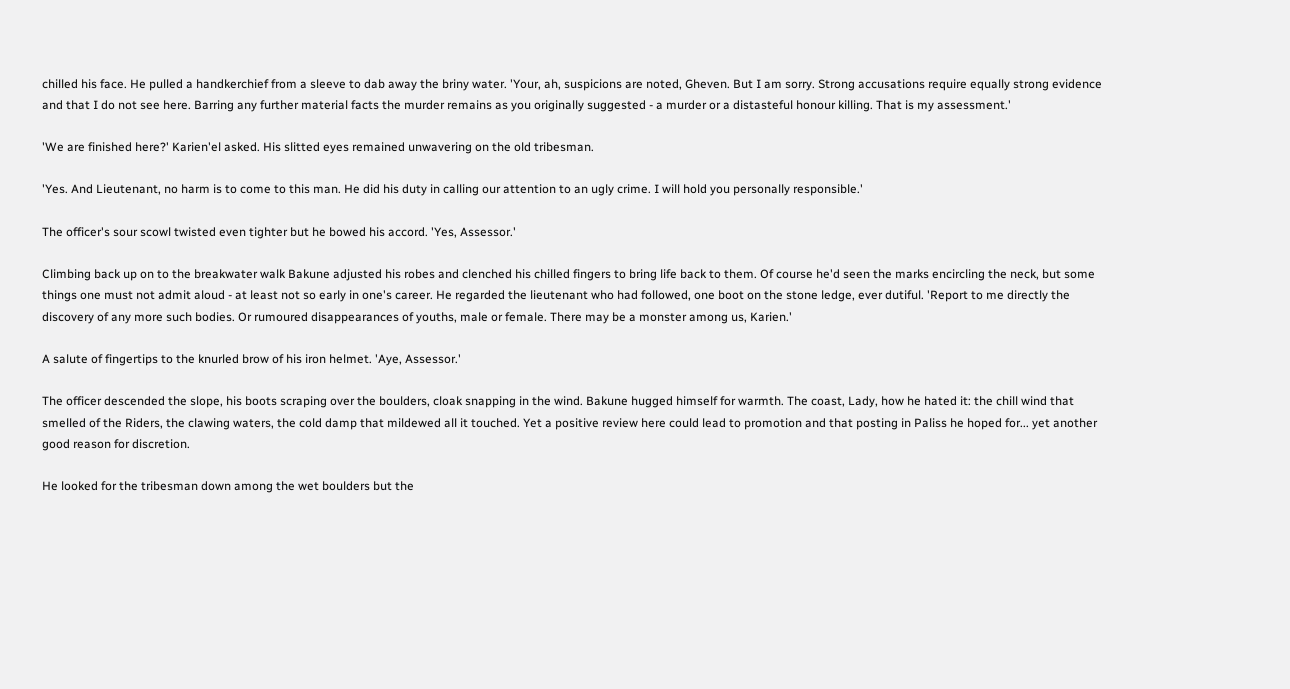chilled his face. He pulled a handkerchief from a sleeve to dab away the briny water. 'Your, ah, suspicions are noted, Gheven. But I am sorry. Strong accusations require equally strong evidence and that I do not see here. Barring any further material facts the murder remains as you originally suggested - a murder or a distasteful honour killing. That is my assessment.'

'We are finished here?' Karien'el asked. His slitted eyes remained unwavering on the old tribesman.

'Yes. And Lieutenant, no harm is to come to this man. He did his duty in calling our attention to an ugly crime. I will hold you personally responsible.'

The officer's sour scowl twisted even tighter but he bowed his accord. 'Yes, Assessor.'

Climbing back up on to the breakwater walk Bakune adjusted his robes and clenched his chilled fingers to bring life back to them. Of course he'd seen the marks encircling the neck, but some things one must not admit aloud - at least not so early in one's career. He regarded the lieutenant who had followed, one boot on the stone ledge, ever dutiful. 'Report to me directly the discovery of any more such bodies. Or rumoured disappearances of youths, male or female. There may be a monster among us, Karien.'

A salute of fingertips to the knurled brow of his iron helmet. 'Aye, Assessor.'

The officer descended the slope, his boots scraping over the boulders, cloak snapping in the wind. Bakune hugged himself for warmth. The coast, Lady, how he hated it: the chill wind that smelled of the Riders, the clawing waters, the cold damp that mildewed all it touched. Yet a positive review here could lead to promotion and that posting in Paliss he hoped for... yet another good reason for discretion.

He looked for the tribesman down among the wet boulders but the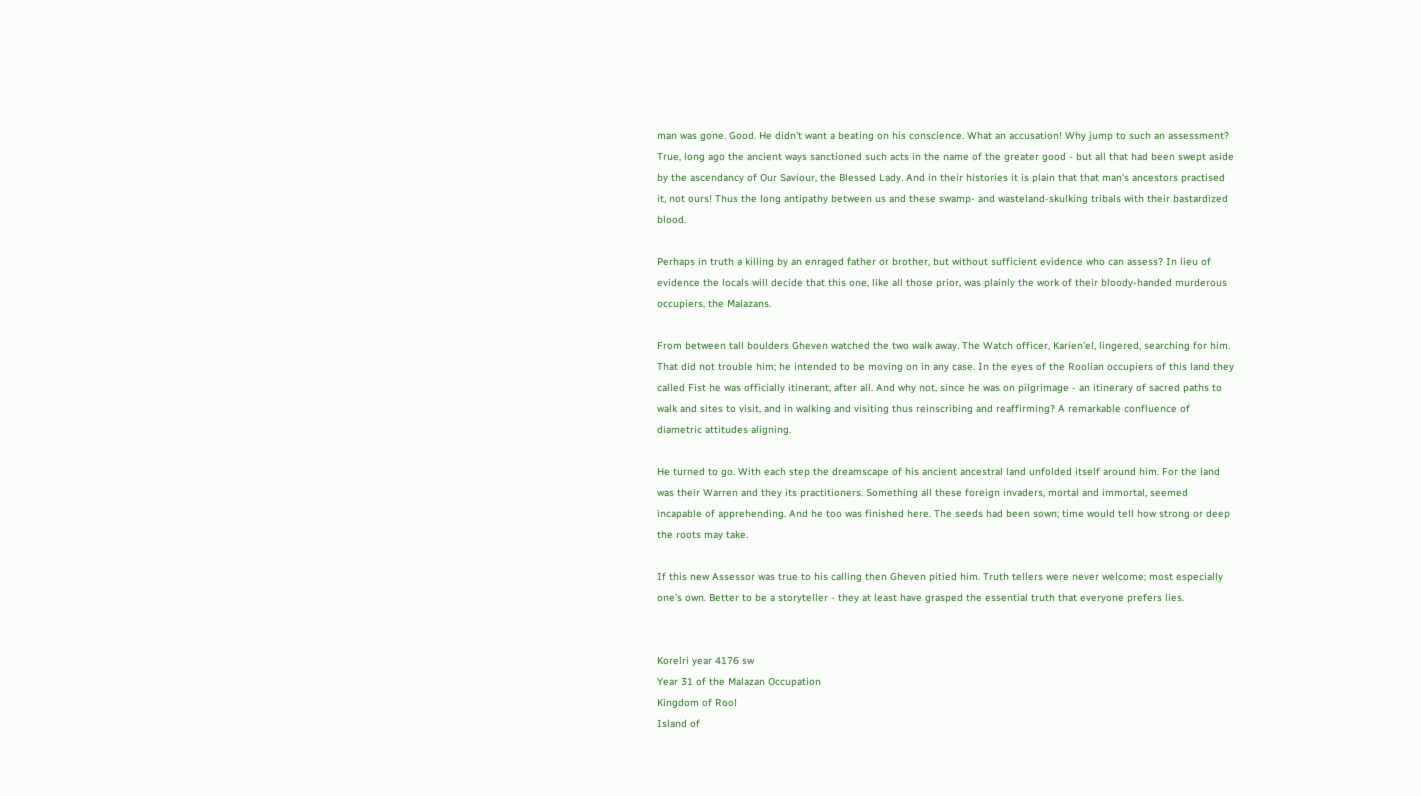man was gone. Good. He didn't want a beating on his conscience. What an accusation! Why jump to such an assessment? True, long ago the ancient ways sanctioned such acts in the name of the greater good - but all that had been swept aside by the ascendancy of Our Saviour, the Blessed Lady. And in their histories it is plain that that man's ancestors practised it, not ours! Thus the long antipathy between us and these swamp- and wasteland-skulking tribals with their bastardized blood.

Perhaps in truth a killing by an enraged father or brother, but without sufficient evidence who can assess? In lieu of evidence the locals will decide that this one, like all those prior, was plainly the work of their bloody-handed murderous occupiers, the Malazans.

From between tall boulders Gheven watched the two walk away. The Watch officer, Karien'el, lingered, searching for him. That did not trouble him; he intended to be moving on in any case. In the eyes of the Roolian occupiers of this land they called Fist he was officially itinerant, after all. And why not, since he was on pilgrimage - an itinerary of sacred paths to walk and sites to visit, and in walking and visiting thus reinscribing and reaffirming? A remarkable confluence of diametric attitudes aligning.

He turned to go. With each step the dreamscape of his ancient ancestral land unfolded itself around him. For the land was their Warren and they its practitioners. Something all these foreign invaders, mortal and immortal, seemed incapable of apprehending. And he too was finished here. The seeds had been sown; time would tell how strong or deep the roots may take.

If this new Assessor was true to his calling then Gheven pitied him. Truth tellers were never welcome; most especially one's own. Better to be a storyteller - they at least have grasped the essential truth that everyone prefers lies.


Korelri year 4176 sw
Year 31 of the Malazan Occupation
Kingdom of Rool
Island of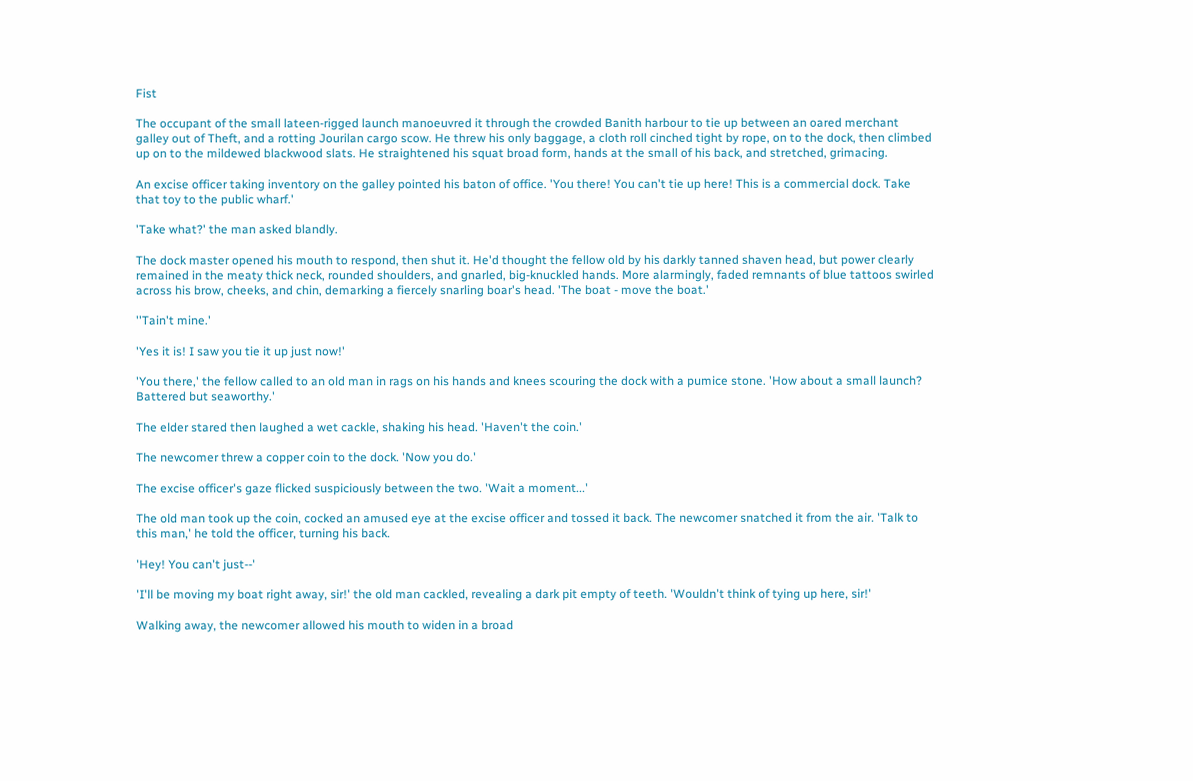Fist

The occupant of the small lateen-rigged launch manoeuvred it through the crowded Banith harbour to tie up between an oared merchant galley out of Theft, and a rotting Jourilan cargo scow. He threw his only baggage, a cloth roll cinched tight by rope, on to the dock, then climbed up on to the mildewed blackwood slats. He straightened his squat broad form, hands at the small of his back, and stretched, grimacing.

An excise officer taking inventory on the galley pointed his baton of office. 'You there! You can't tie up here! This is a commercial dock. Take that toy to the public wharf.'

'Take what?' the man asked blandly.

The dock master opened his mouth to respond, then shut it. He'd thought the fellow old by his darkly tanned shaven head, but power clearly remained in the meaty thick neck, rounded shoulders, and gnarled, big-knuckled hands. More alarmingly, faded remnants of blue tattoos swirled across his brow, cheeks, and chin, demarking a fiercely snarling boar's head. 'The boat - move the boat.'

''Tain't mine.'

'Yes it is! I saw you tie it up just now!'

'You there,' the fellow called to an old man in rags on his hands and knees scouring the dock with a pumice stone. 'How about a small launch? Battered but seaworthy.'

The elder stared then laughed a wet cackle, shaking his head. 'Haven't the coin.'

The newcomer threw a copper coin to the dock. 'Now you do.'

The excise officer's gaze flicked suspiciously between the two. 'Wait a moment...'

The old man took up the coin, cocked an amused eye at the excise officer and tossed it back. The newcomer snatched it from the air. 'Talk to this man,' he told the officer, turning his back.

'Hey! You can't just--'

'I'll be moving my boat right away, sir!' the old man cackled, revealing a dark pit empty of teeth. 'Wouldn't think of tying up here, sir!'

Walking away, the newcomer allowed his mouth to widen in a broad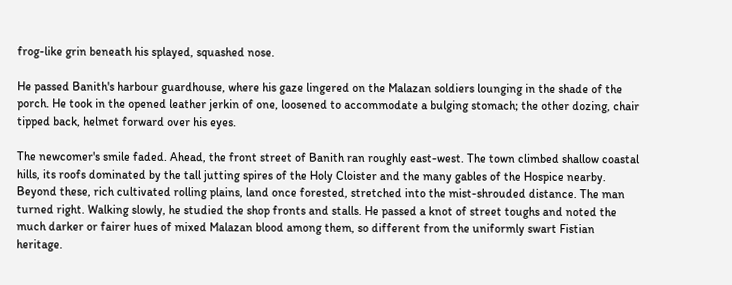frog-like grin beneath his splayed, squashed nose.

He passed Banith's harbour guardhouse, where his gaze lingered on the Malazan soldiers lounging in the shade of the porch. He took in the opened leather jerkin of one, loosened to accommodate a bulging stomach; the other dozing, chair tipped back, helmet forward over his eyes.

The newcomer's smile faded. Ahead, the front street of Banith ran roughly east-west. The town climbed shallow coastal hills, its roofs dominated by the tall jutting spires of the Holy Cloister and the many gables of the Hospice nearby. Beyond these, rich cultivated rolling plains, land once forested, stretched into the mist-shrouded distance. The man turned right. Walking slowly, he studied the shop fronts and stalls. He passed a knot of street toughs and noted the much darker or fairer hues of mixed Malazan blood among them, so different from the uniformly swart Fistian heritage.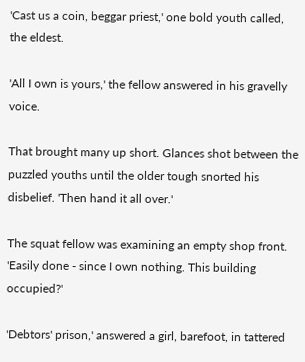'Cast us a coin, beggar priest,' one bold youth called, the eldest.

'All I own is yours,' the fellow answered in his gravelly voice.

That brought many up short. Glances shot between the puzzled youths until the older tough snorted his disbelief. 'Then hand it all over.'

The squat fellow was examining an empty shop front. 'Easily done - since I own nothing. This building occupied?'

'Debtors' prison,' answered a girl, barefoot, in tattered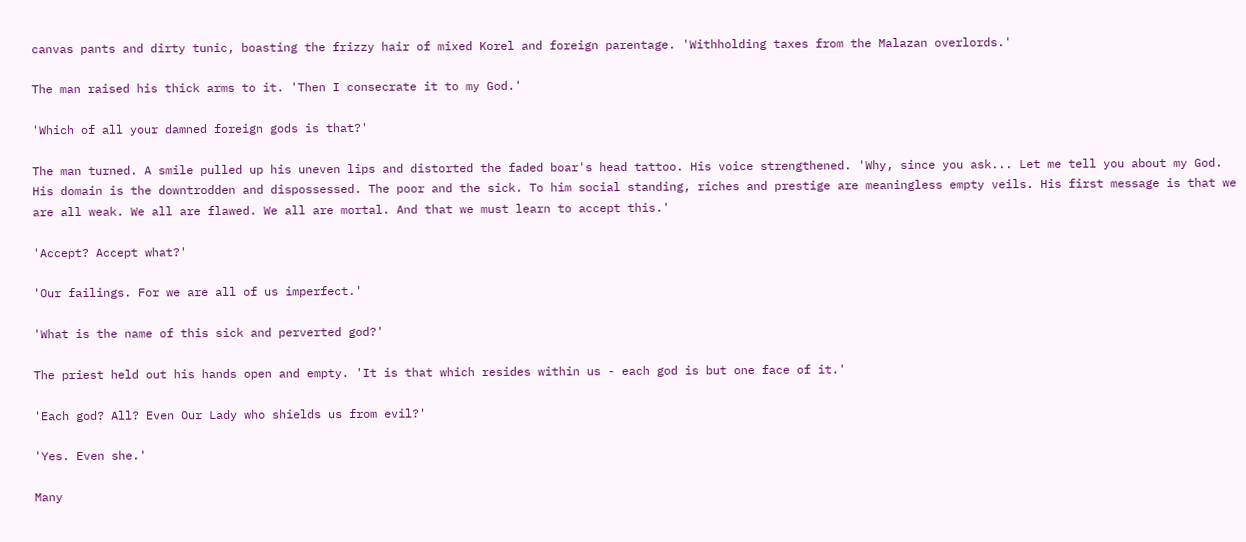canvas pants and dirty tunic, boasting the frizzy hair of mixed Korel and foreign parentage. 'Withholding taxes from the Malazan overlords.'

The man raised his thick arms to it. 'Then I consecrate it to my God.'

'Which of all your damned foreign gods is that?'

The man turned. A smile pulled up his uneven lips and distorted the faded boar's head tattoo. His voice strengthened. 'Why, since you ask... Let me tell you about my God. His domain is the downtrodden and dispossessed. The poor and the sick. To him social standing, riches and prestige are meaningless empty veils. His first message is that we are all weak. We all are flawed. We all are mortal. And that we must learn to accept this.'

'Accept? Accept what?'

'Our failings. For we are all of us imperfect.'

'What is the name of this sick and perverted god?'

The priest held out his hands open and empty. 'It is that which resides within us - each god is but one face of it.'

'Each god? All? Even Our Lady who shields us from evil?'

'Yes. Even she.'

Many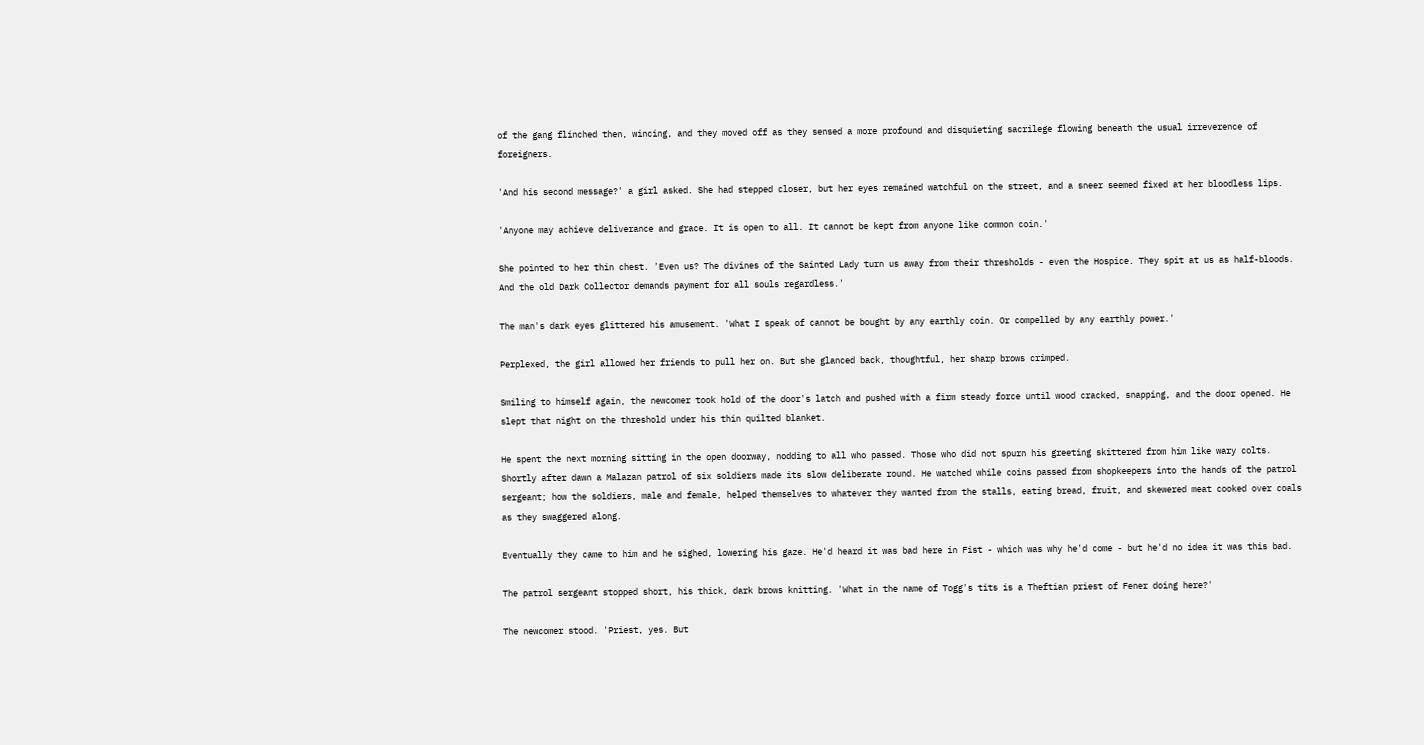of the gang flinched then, wincing, and they moved off as they sensed a more profound and disquieting sacrilege flowing beneath the usual irreverence of foreigners.

'And his second message?' a girl asked. She had stepped closer, but her eyes remained watchful on the street, and a sneer seemed fixed at her bloodless lips.

'Anyone may achieve deliverance and grace. It is open to all. It cannot be kept from anyone like common coin.'

She pointed to her thin chest. 'Even us? The divines of the Sainted Lady turn us away from their thresholds - even the Hospice. They spit at us as half-bloods. And the old Dark Collector demands payment for all souls regardless.'

The man's dark eyes glittered his amusement. 'What I speak of cannot be bought by any earthly coin. Or compelled by any earthly power.'

Perplexed, the girl allowed her friends to pull her on. But she glanced back, thoughtful, her sharp brows crimped.

Smiling to himself again, the newcomer took hold of the door's latch and pushed with a firm steady force until wood cracked, snapping, and the door opened. He slept that night on the threshold under his thin quilted blanket.

He spent the next morning sitting in the open doorway, nodding to all who passed. Those who did not spurn his greeting skittered from him like wary colts. Shortly after dawn a Malazan patrol of six soldiers made its slow deliberate round. He watched while coins passed from shopkeepers into the hands of the patrol sergeant; how the soldiers, male and female, helped themselves to whatever they wanted from the stalls, eating bread, fruit, and skewered meat cooked over coals as they swaggered along.

Eventually they came to him and he sighed, lowering his gaze. He'd heard it was bad here in Fist - which was why he'd come - but he'd no idea it was this bad.

The patrol sergeant stopped short, his thick, dark brows knitting. 'What in the name of Togg's tits is a Theftian priest of Fener doing here?'

The newcomer stood. 'Priest, yes. But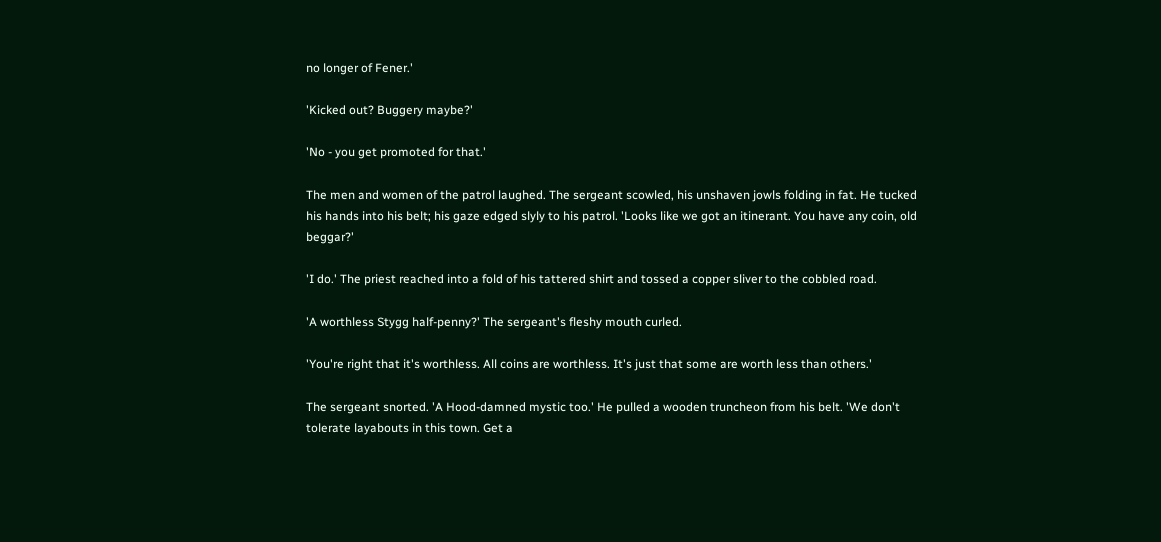no longer of Fener.'

'Kicked out? Buggery maybe?'

'No - you get promoted for that.'

The men and women of the patrol laughed. The sergeant scowled, his unshaven jowls folding in fat. He tucked his hands into his belt; his gaze edged slyly to his patrol. 'Looks like we got an itinerant. You have any coin, old beggar?'

'I do.' The priest reached into a fold of his tattered shirt and tossed a copper sliver to the cobbled road.

'A worthless Stygg half-penny?' The sergeant's fleshy mouth curled.

'You're right that it's worthless. All coins are worthless. It's just that some are worth less than others.'

The sergeant snorted. 'A Hood-damned mystic too.' He pulled a wooden truncheon from his belt. 'We don't tolerate layabouts in this town. Get a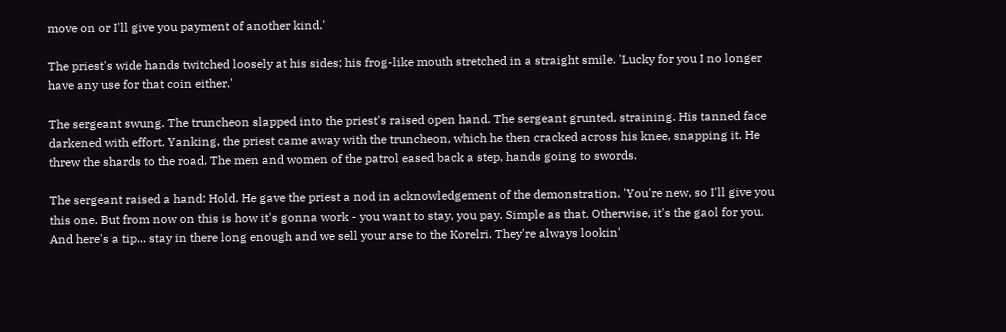move on or I'll give you payment of another kind.'

The priest's wide hands twitched loosely at his sides; his frog-like mouth stretched in a straight smile. 'Lucky for you I no longer have any use for that coin either.'

The sergeant swung. The truncheon slapped into the priest's raised open hand. The sergeant grunted, straining. His tanned face darkened with effort. Yanking, the priest came away with the truncheon, which he then cracked across his knee, snapping it. He threw the shards to the road. The men and women of the patrol eased back a step, hands going to swords.

The sergeant raised a hand: Hold. He gave the priest a nod in acknowledgement of the demonstration. 'You're new, so I'll give you this one. But from now on this is how it's gonna work - you want to stay, you pay. Simple as that. Otherwise, it's the gaol for you. And here's a tip... stay in there long enough and we sell your arse to the Korelri. They're always lookin'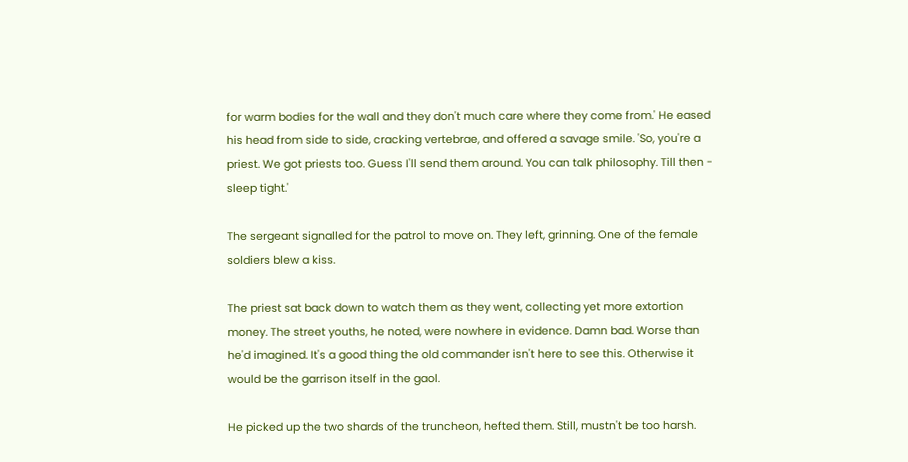for warm bodies for the wall and they don't much care where they come from.' He eased his head from side to side, cracking vertebrae, and offered a savage smile. 'So, you're a priest. We got priests too. Guess I'll send them around. You can talk philosophy. Till then - sleep tight.'

The sergeant signalled for the patrol to move on. They left, grinning. One of the female soldiers blew a kiss.

The priest sat back down to watch them as they went, collecting yet more extortion money. The street youths, he noted, were nowhere in evidence. Damn bad. Worse than he'd imagined. It's a good thing the old commander isn't here to see this. Otherwise it would be the garrison itself in the gaol.

He picked up the two shards of the truncheon, hefted them. Still, mustn't be too harsh.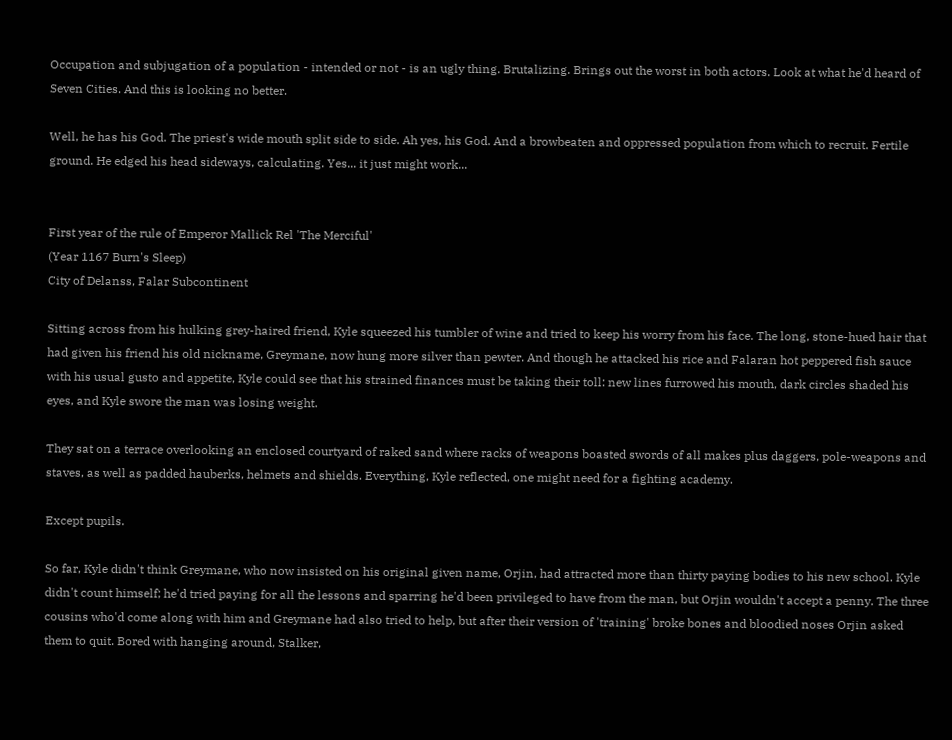Occupation and subjugation of a population - intended or not - is an ugly thing. Brutalizing. Brings out the worst in both actors. Look at what he'd heard of Seven Cities. And this is looking no better.

Well, he has his God. The priest's wide mouth split side to side. Ah yes, his God. And a browbeaten and oppressed population from which to recruit. Fertile ground. He edged his head sideways, calculating. Yes... it just might work...


First year of the rule of Emperor Mallick Rel 'The Merciful'
(Year 1167 Burn's Sleep)
City of Delanss, Falar Subcontinent

Sitting across from his hulking grey-haired friend, Kyle squeezed his tumbler of wine and tried to keep his worry from his face. The long, stone-hued hair that had given his friend his old nickname, Greymane, now hung more silver than pewter. And though he attacked his rice and Falaran hot peppered fish sauce with his usual gusto and appetite, Kyle could see that his strained finances must be taking their toll: new lines furrowed his mouth, dark circles shaded his eyes, and Kyle swore the man was losing weight.

They sat on a terrace overlooking an enclosed courtyard of raked sand where racks of weapons boasted swords of all makes plus daggers, pole-weapons and staves, as well as padded hauberks, helmets and shields. Everything, Kyle reflected, one might need for a fighting academy.

Except pupils.

So far, Kyle didn't think Greymane, who now insisted on his original given name, Orjin, had attracted more than thirty paying bodies to his new school. Kyle didn't count himself; he'd tried paying for all the lessons and sparring he'd been privileged to have from the man, but Orjin wouldn't accept a penny. The three cousins who'd come along with him and Greymane had also tried to help, but after their version of 'training' broke bones and bloodied noses Orjin asked them to quit. Bored with hanging around, Stalker,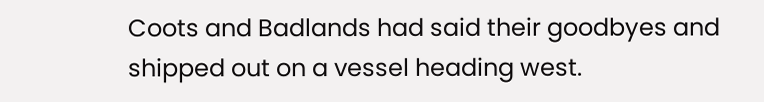Coots and Badlands had said their goodbyes and shipped out on a vessel heading west.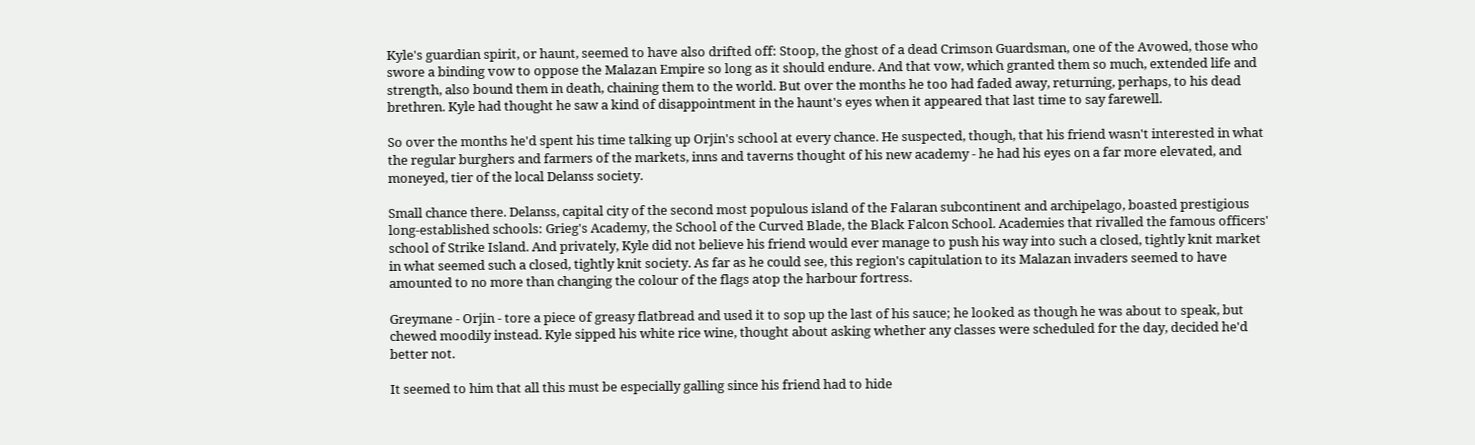Kyle's guardian spirit, or haunt, seemed to have also drifted off: Stoop, the ghost of a dead Crimson Guardsman, one of the Avowed, those who swore a binding vow to oppose the Malazan Empire so long as it should endure. And that vow, which granted them so much, extended life and strength, also bound them in death, chaining them to the world. But over the months he too had faded away, returning, perhaps, to his dead brethren. Kyle had thought he saw a kind of disappointment in the haunt's eyes when it appeared that last time to say farewell.

So over the months he'd spent his time talking up Orjin's school at every chance. He suspected, though, that his friend wasn't interested in what the regular burghers and farmers of the markets, inns and taverns thought of his new academy - he had his eyes on a far more elevated, and moneyed, tier of the local Delanss society.

Small chance there. Delanss, capital city of the second most populous island of the Falaran subcontinent and archipelago, boasted prestigious long-established schools: Grieg's Academy, the School of the Curved Blade, the Black Falcon School. Academies that rivalled the famous officers' school of Strike Island. And privately, Kyle did not believe his friend would ever manage to push his way into such a closed, tightly knit market in what seemed such a closed, tightly knit society. As far as he could see, this region's capitulation to its Malazan invaders seemed to have amounted to no more than changing the colour of the flags atop the harbour fortress.

Greymane - Orjin - tore a piece of greasy flatbread and used it to sop up the last of his sauce; he looked as though he was about to speak, but chewed moodily instead. Kyle sipped his white rice wine, thought about asking whether any classes were scheduled for the day, decided he'd better not.

It seemed to him that all this must be especially galling since his friend had to hide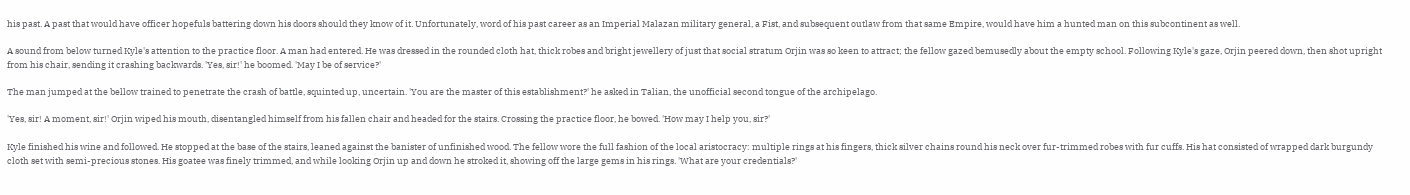his past. A past that would have officer hopefuls battering down his doors should they know of it. Unfortunately, word of his past career as an Imperial Malazan military general, a Fist, and subsequent outlaw from that same Empire, would have him a hunted man on this subcontinent as well.

A sound from below turned Kyle's attention to the practice floor. A man had entered. He was dressed in the rounded cloth hat, thick robes and bright jewellery of just that social stratum Orjin was so keen to attract; the fellow gazed bemusedly about the empty school. Following Kyle's gaze, Orjin peered down, then shot upright from his chair, sending it crashing backwards. 'Yes, sir!' he boomed. 'May I be of service?'

The man jumped at the bellow trained to penetrate the crash of battle, squinted up, uncertain. 'You are the master of this establishment?' he asked in Talian, the unofficial second tongue of the archipelago.

'Yes, sir! A moment, sir!' Orjin wiped his mouth, disentangled himself from his fallen chair and headed for the stairs. Crossing the practice floor, he bowed. 'How may I help you, sir?'

Kyle finished his wine and followed. He stopped at the base of the stairs, leaned against the banister of unfinished wood. The fellow wore the full fashion of the local aristocracy: multiple rings at his fingers, thick silver chains round his neck over fur-trimmed robes with fur cuffs. His hat consisted of wrapped dark burgundy cloth set with semi-precious stones. His goatee was finely trimmed, and while looking Orjin up and down he stroked it, showing off the large gems in his rings. 'What are your credentials?'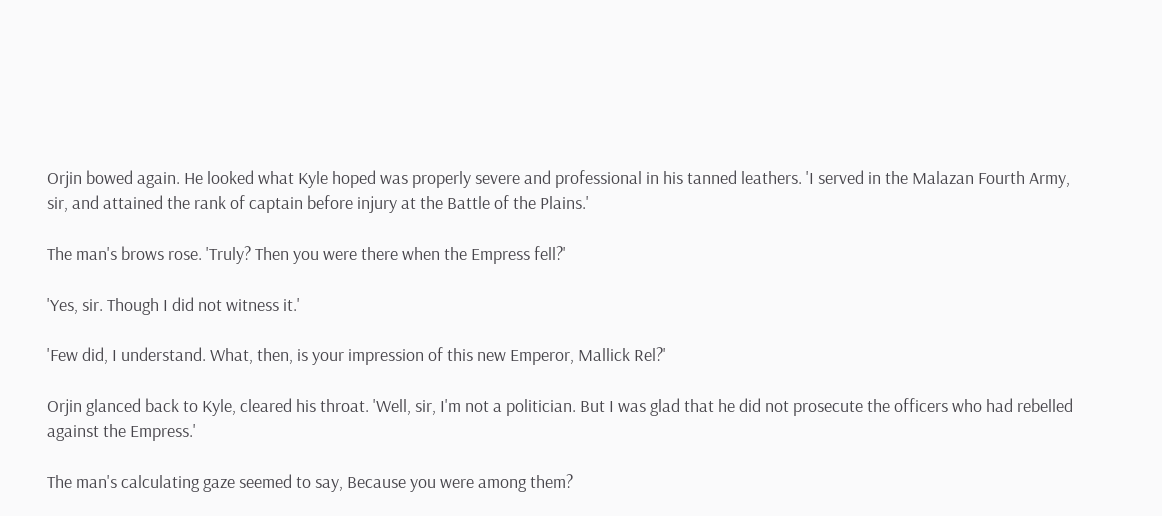Orjin bowed again. He looked what Kyle hoped was properly severe and professional in his tanned leathers. 'I served in the Malazan Fourth Army, sir, and attained the rank of captain before injury at the Battle of the Plains.'

The man's brows rose. 'Truly? Then you were there when the Empress fell?'

'Yes, sir. Though I did not witness it.'

'Few did, I understand. What, then, is your impression of this new Emperor, Mallick Rel?'

Orjin glanced back to Kyle, cleared his throat. 'Well, sir, I'm not a politician. But I was glad that he did not prosecute the officers who had rebelled against the Empress.'

The man's calculating gaze seemed to say, Because you were among them?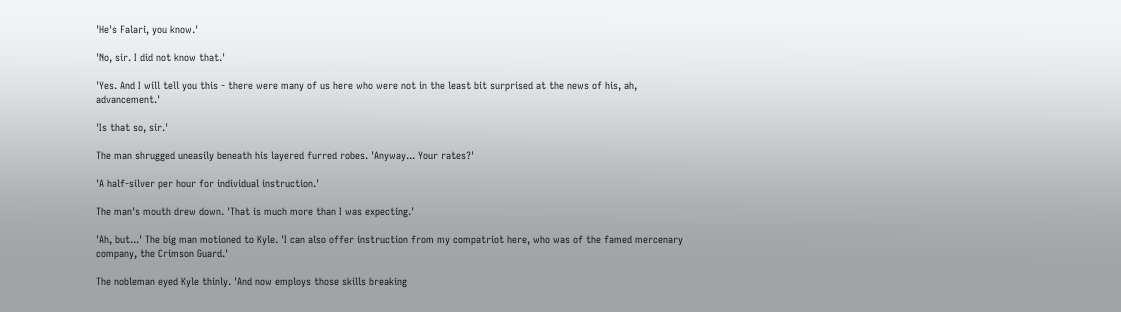'He's Falari, you know.'

'No, sir. I did not know that.'

'Yes. And I will tell you this - there were many of us here who were not in the least bit surprised at the news of his, ah, advancement.'

'Is that so, sir.'

The man shrugged uneasily beneath his layered furred robes. 'Anyway... Your rates?'

'A half-silver per hour for individual instruction.'

The man's mouth drew down. 'That is much more than I was expecting.'

'Ah, but...' The big man motioned to Kyle. 'I can also offer instruction from my compatriot here, who was of the famed mercenary company, the Crimson Guard.'

The nobleman eyed Kyle thinly. 'And now employs those skills breaking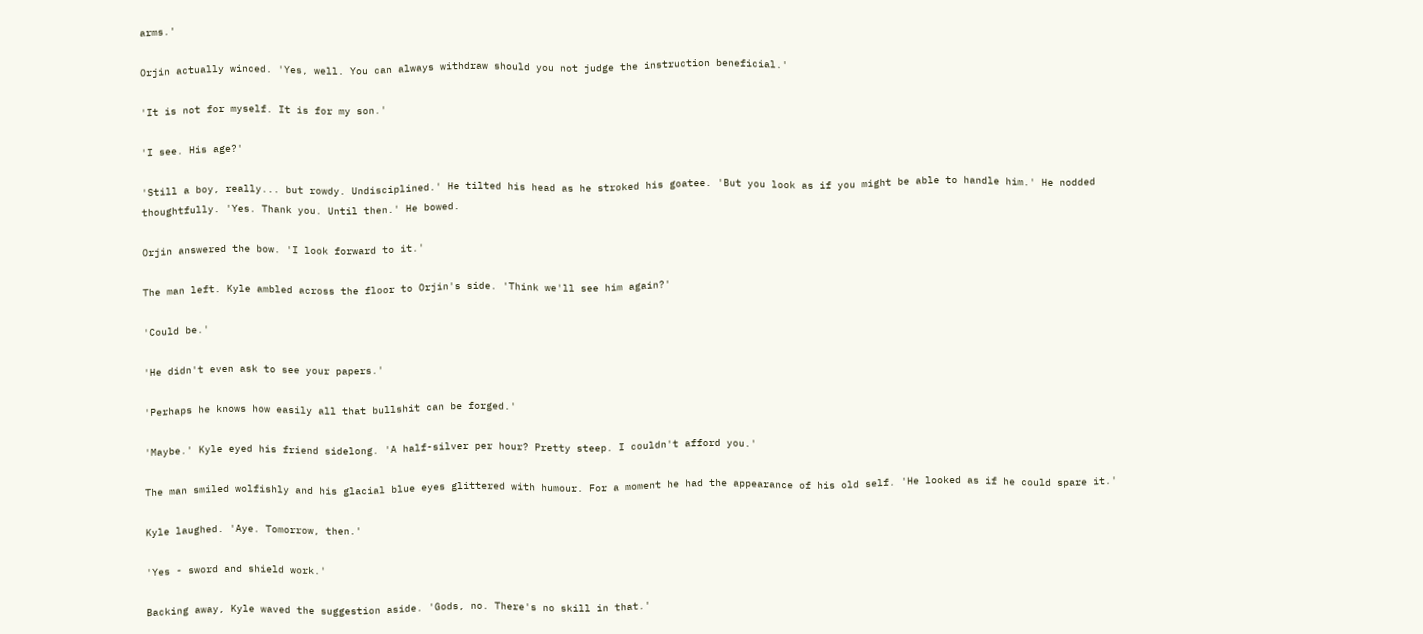arms.'

Orjin actually winced. 'Yes, well. You can always withdraw should you not judge the instruction beneficial.'

'It is not for myself. It is for my son.'

'I see. His age?'

'Still a boy, really... but rowdy. Undisciplined.' He tilted his head as he stroked his goatee. 'But you look as if you might be able to handle him.' He nodded thoughtfully. 'Yes. Thank you. Until then.' He bowed.

Orjin answered the bow. 'I look forward to it.'

The man left. Kyle ambled across the floor to Orjin's side. 'Think we'll see him again?'

'Could be.'

'He didn't even ask to see your papers.'

'Perhaps he knows how easily all that bullshit can be forged.'

'Maybe.' Kyle eyed his friend sidelong. 'A half-silver per hour? Pretty steep. I couldn't afford you.'

The man smiled wolfishly and his glacial blue eyes glittered with humour. For a moment he had the appearance of his old self. 'He looked as if he could spare it.'

Kyle laughed. 'Aye. Tomorrow, then.'

'Yes - sword and shield work.'

Backing away, Kyle waved the suggestion aside. 'Gods, no. There's no skill in that.'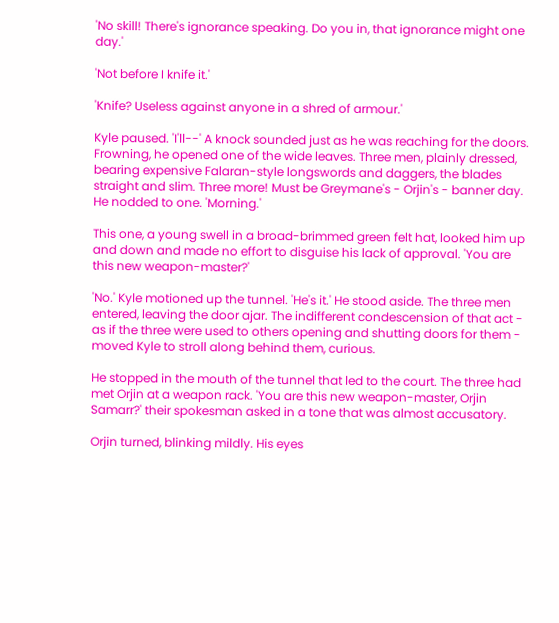'No skill! There's ignorance speaking. Do you in, that ignorance might one day.'

'Not before I knife it.'

'Knife? Useless against anyone in a shred of armour.'

Kyle paused. 'I'll--' A knock sounded just as he was reaching for the doors. Frowning, he opened one of the wide leaves. Three men, plainly dressed, bearing expensive Falaran-style longswords and daggers, the blades straight and slim. Three more! Must be Greymane's - Orjin's - banner day. He nodded to one. 'Morning.'

This one, a young swell in a broad-brimmed green felt hat, looked him up and down and made no effort to disguise his lack of approval. 'You are this new weapon-master?'

'No.' Kyle motioned up the tunnel. 'He's it.' He stood aside. The three men entered, leaving the door ajar. The indifferent condescension of that act - as if the three were used to others opening and shutting doors for them - moved Kyle to stroll along behind them, curious.

He stopped in the mouth of the tunnel that led to the court. The three had met Orjin at a weapon rack. 'You are this new weapon-master, Orjin Samarr?' their spokesman asked in a tone that was almost accusatory.

Orjin turned, blinking mildly. His eyes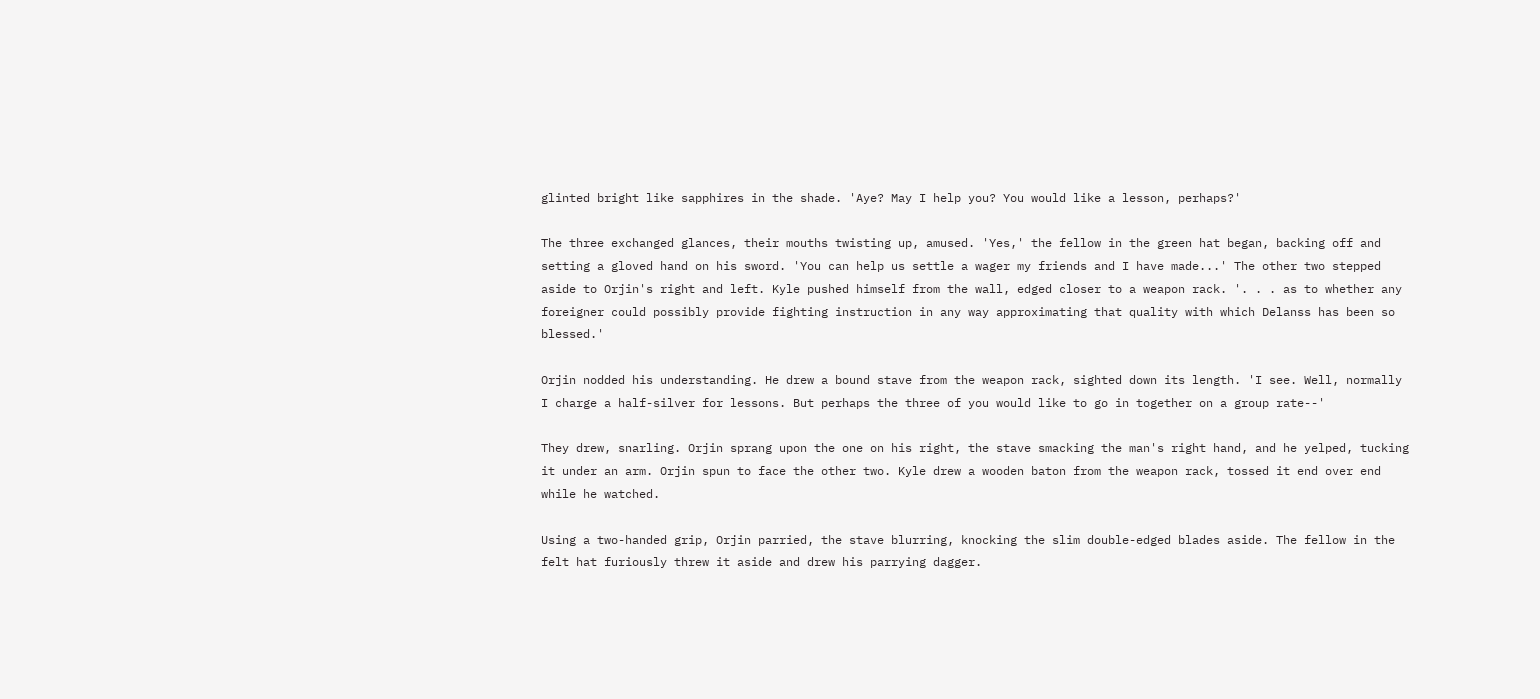glinted bright like sapphires in the shade. 'Aye? May I help you? You would like a lesson, perhaps?'

The three exchanged glances, their mouths twisting up, amused. 'Yes,' the fellow in the green hat began, backing off and setting a gloved hand on his sword. 'You can help us settle a wager my friends and I have made...' The other two stepped aside to Orjin's right and left. Kyle pushed himself from the wall, edged closer to a weapon rack. '. . . as to whether any foreigner could possibly provide fighting instruction in any way approximating that quality with which Delanss has been so blessed.'

Orjin nodded his understanding. He drew a bound stave from the weapon rack, sighted down its length. 'I see. Well, normally I charge a half-silver for lessons. But perhaps the three of you would like to go in together on a group rate--'

They drew, snarling. Orjin sprang upon the one on his right, the stave smacking the man's right hand, and he yelped, tucking it under an arm. Orjin spun to face the other two. Kyle drew a wooden baton from the weapon rack, tossed it end over end while he watched.

Using a two-handed grip, Orjin parried, the stave blurring, knocking the slim double-edged blades aside. The fellow in the felt hat furiously threw it aside and drew his parrying dagger.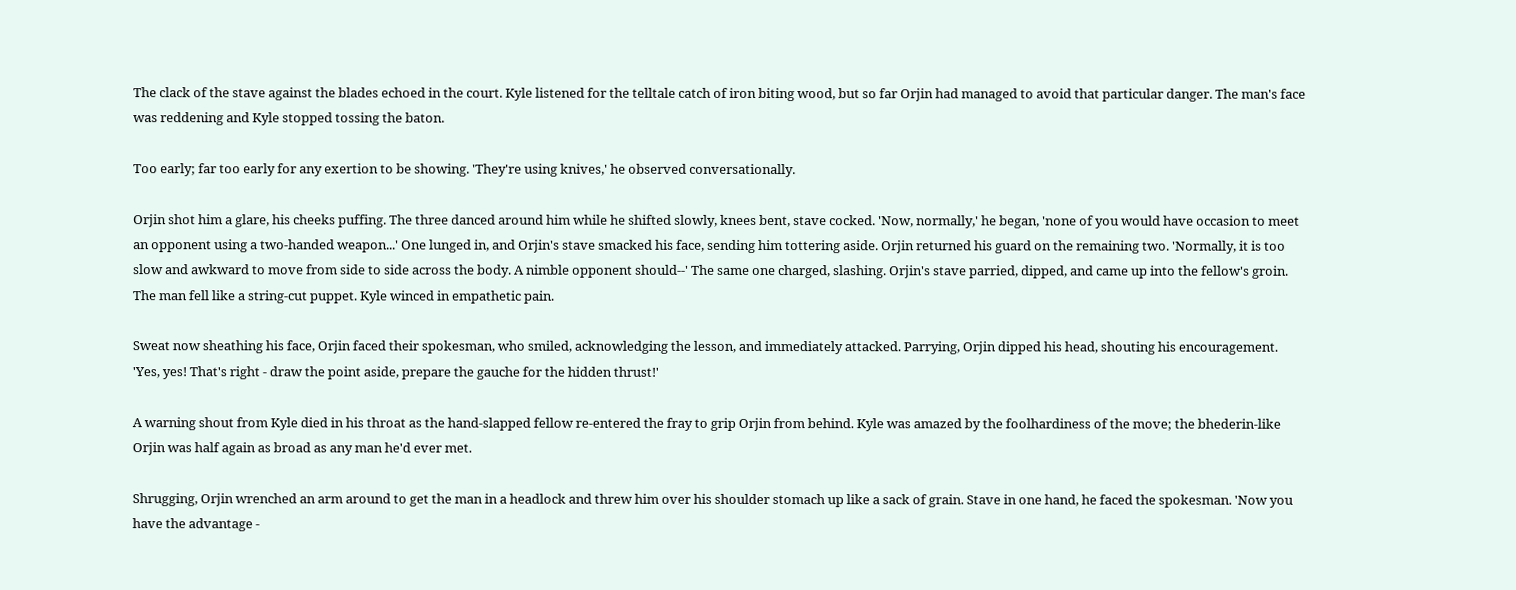The clack of the stave against the blades echoed in the court. Kyle listened for the telltale catch of iron biting wood, but so far Orjin had managed to avoid that particular danger. The man's face was reddening and Kyle stopped tossing the baton.

Too early; far too early for any exertion to be showing. 'They're using knives,' he observed conversationally.

Orjin shot him a glare, his cheeks puffing. The three danced around him while he shifted slowly, knees bent, stave cocked. 'Now, normally,' he began, 'none of you would have occasion to meet an opponent using a two-handed weapon...' One lunged in, and Orjin's stave smacked his face, sending him tottering aside. Orjin returned his guard on the remaining two. 'Normally, it is too slow and awkward to move from side to side across the body. A nimble opponent should--' The same one charged, slashing. Orjin's stave parried, dipped, and came up into the fellow's groin. The man fell like a string-cut puppet. Kyle winced in empathetic pain.

Sweat now sheathing his face, Orjin faced their spokesman, who smiled, acknowledging the lesson, and immediately attacked. Parrying, Orjin dipped his head, shouting his encouragement. 'Yes, yes! That's right - draw the point aside, prepare the gauche for the hidden thrust!'

A warning shout from Kyle died in his throat as the hand-slapped fellow re-entered the fray to grip Orjin from behind. Kyle was amazed by the foolhardiness of the move; the bhederin-like Orjin was half again as broad as any man he'd ever met.

Shrugging, Orjin wrenched an arm around to get the man in a headlock and threw him over his shoulder stomach up like a sack of grain. Stave in one hand, he faced the spokesman. 'Now you have the advantage -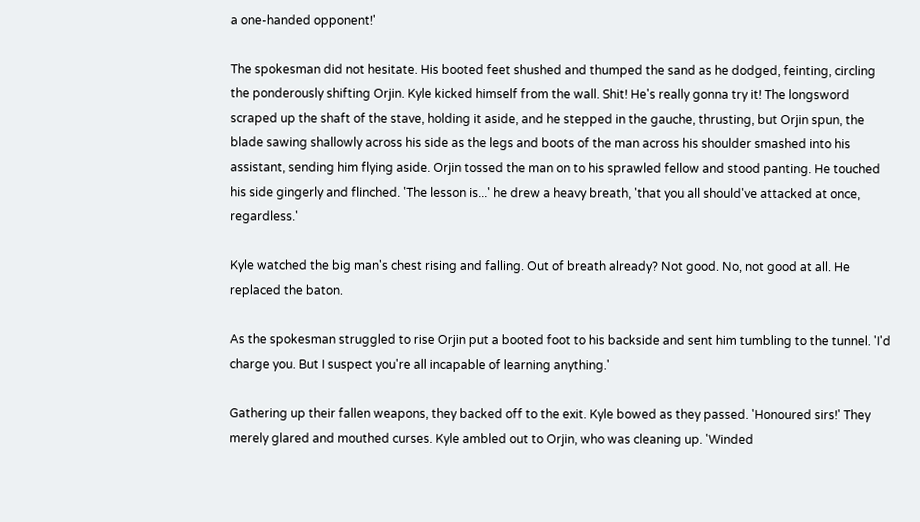a one-handed opponent!'

The spokesman did not hesitate. His booted feet shushed and thumped the sand as he dodged, feinting, circling the ponderously shifting Orjin. Kyle kicked himself from the wall. Shit! He's really gonna try it! The longsword scraped up the shaft of the stave, holding it aside, and he stepped in the gauche, thrusting, but Orjin spun, the blade sawing shallowly across his side as the legs and boots of the man across his shoulder smashed into his assistant, sending him flying aside. Orjin tossed the man on to his sprawled fellow and stood panting. He touched his side gingerly and flinched. 'The lesson is...' he drew a heavy breath, 'that you all should've attacked at once, regardless.'

Kyle watched the big man's chest rising and falling. Out of breath already? Not good. No, not good at all. He replaced the baton.

As the spokesman struggled to rise Orjin put a booted foot to his backside and sent him tumbling to the tunnel. 'I'd charge you. But I suspect you're all incapable of learning anything.'

Gathering up their fallen weapons, they backed off to the exit. Kyle bowed as they passed. 'Honoured sirs!' They merely glared and mouthed curses. Kyle ambled out to Orjin, who was cleaning up. 'Winded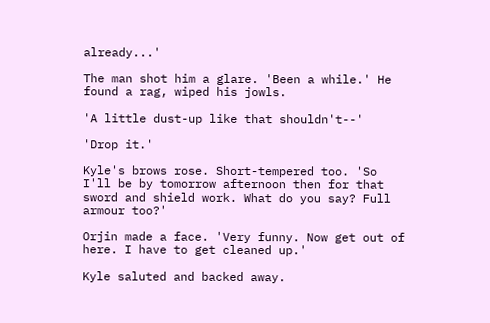already...'

The man shot him a glare. 'Been a while.' He found a rag, wiped his jowls.

'A little dust-up like that shouldn't--'

'Drop it.'

Kyle's brows rose. Short-tempered too. 'So I'll be by tomorrow afternoon then for that sword and shield work. What do you say? Full armour too?'

Orjin made a face. 'Very funny. Now get out of here. I have to get cleaned up.'

Kyle saluted and backed away.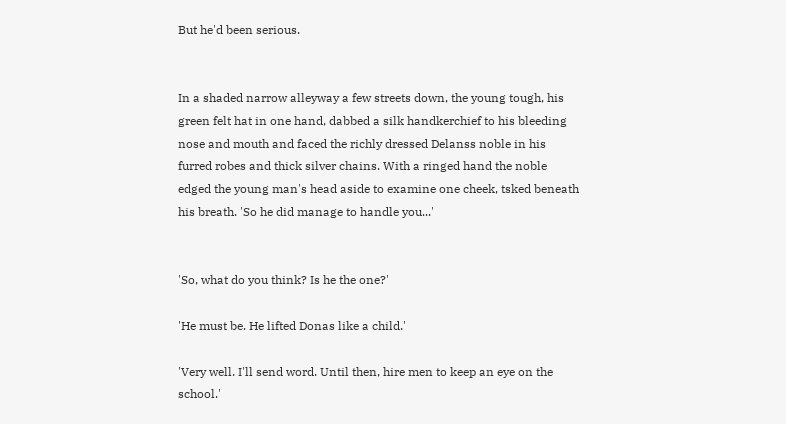But he'd been serious.


In a shaded narrow alleyway a few streets down, the young tough, his green felt hat in one hand, dabbed a silk handkerchief to his bleeding nose and mouth and faced the richly dressed Delanss noble in his furred robes and thick silver chains. With a ringed hand the noble edged the young man's head aside to examine one cheek, tsked beneath his breath. 'So he did manage to handle you...'


'So, what do you think? Is he the one?'

'He must be. He lifted Donas like a child.'

'Very well. I'll send word. Until then, hire men to keep an eye on the school.'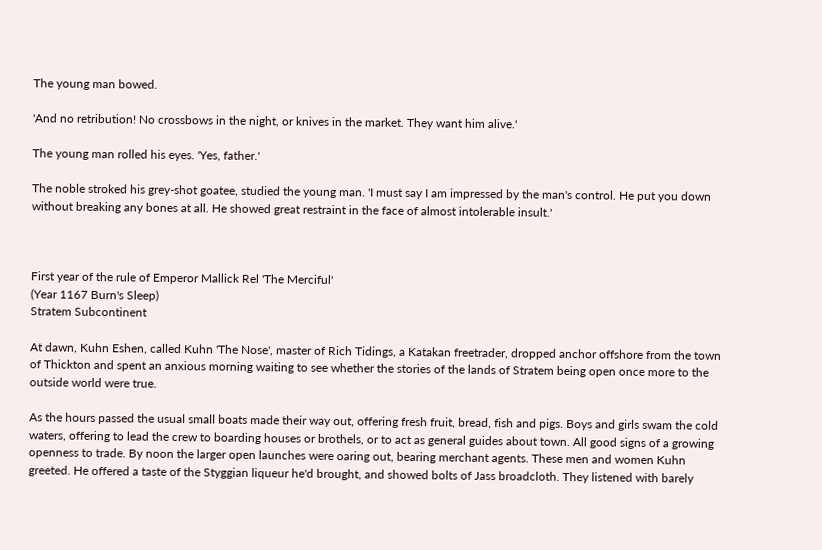The young man bowed.

'And no retribution! No crossbows in the night, or knives in the market. They want him alive.'

The young man rolled his eyes. 'Yes, father.'

The noble stroked his grey-shot goatee, studied the young man. 'I must say I am impressed by the man's control. He put you down without breaking any bones at all. He showed great restraint in the face of almost intolerable insult.'



First year of the rule of Emperor Mallick Rel 'The Merciful'
(Year 1167 Burn's Sleep)
Stratem Subcontinent

At dawn, Kuhn Eshen, called Kuhn 'The Nose', master of Rich Tidings, a Katakan freetrader, dropped anchor offshore from the town of Thickton and spent an anxious morning waiting to see whether the stories of the lands of Stratem being open once more to the outside world were true.

As the hours passed the usual small boats made their way out, offering fresh fruit, bread, fish and pigs. Boys and girls swam the cold waters, offering to lead the crew to boarding houses or brothels, or to act as general guides about town. All good signs of a growing openness to trade. By noon the larger open launches were oaring out, bearing merchant agents. These men and women Kuhn greeted. He offered a taste of the Styggian liqueur he'd brought, and showed bolts of Jass broadcloth. They listened with barely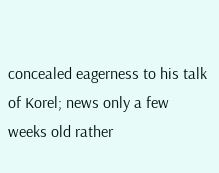concealed eagerness to his talk of Korel; news only a few weeks old rather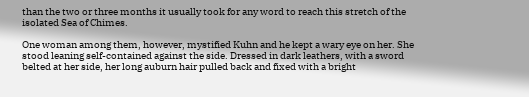than the two or three months it usually took for any word to reach this stretch of the isolated Sea of Chimes.

One woman among them, however, mystified Kuhn and he kept a wary eye on her. She stood leaning self-contained against the side. Dressed in dark leathers, with a sword belted at her side, her long auburn hair pulled back and fixed with a bright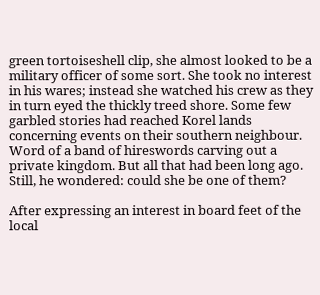green tortoiseshell clip, she almost looked to be a military officer of some sort. She took no interest in his wares; instead she watched his crew as they in turn eyed the thickly treed shore. Some few garbled stories had reached Korel lands concerning events on their southern neighbour. Word of a band of hireswords carving out a private kingdom. But all that had been long ago. Still, he wondered: could she be one of them?

After expressing an interest in board feet of the local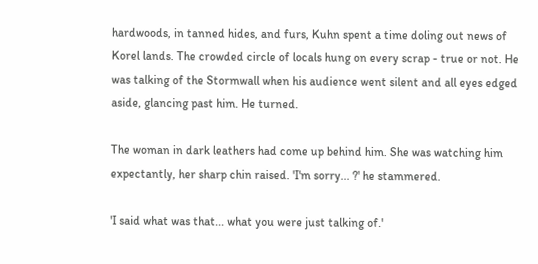hardwoods, in tanned hides, and furs, Kuhn spent a time doling out news of Korel lands. The crowded circle of locals hung on every scrap - true or not. He was talking of the Stormwall when his audience went silent and all eyes edged aside, glancing past him. He turned.

The woman in dark leathers had come up behind him. She was watching him expectantly, her sharp chin raised. 'I'm sorry... ?' he stammered.

'I said what was that... what you were just talking of.'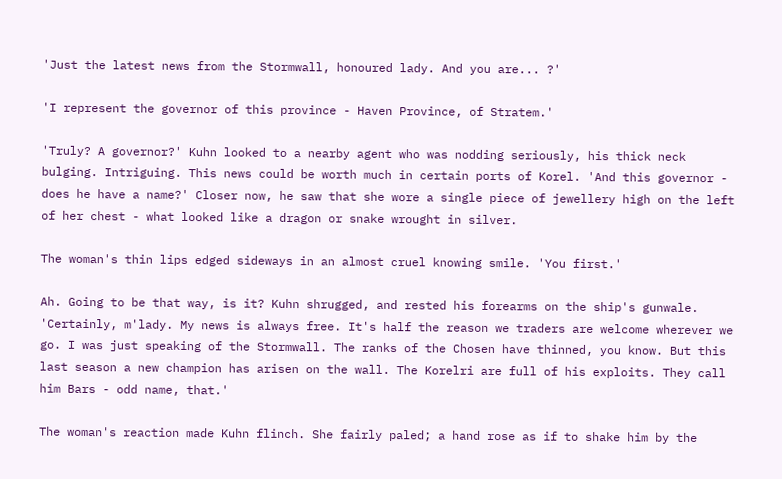'Just the latest news from the Stormwall, honoured lady. And you are... ?'

'I represent the governor of this province - Haven Province, of Stratem.'

'Truly? A governor?' Kuhn looked to a nearby agent who was nodding seriously, his thick neck bulging. Intriguing. This news could be worth much in certain ports of Korel. 'And this governor - does he have a name?' Closer now, he saw that she wore a single piece of jewellery high on the left of her chest - what looked like a dragon or snake wrought in silver.

The woman's thin lips edged sideways in an almost cruel knowing smile. 'You first.'

Ah. Going to be that way, is it? Kuhn shrugged, and rested his forearms on the ship's gunwale. 'Certainly, m'lady. My news is always free. It's half the reason we traders are welcome wherever we go. I was just speaking of the Stormwall. The ranks of the Chosen have thinned, you know. But this last season a new champion has arisen on the wall. The Korelri are full of his exploits. They call him Bars - odd name, that.'

The woman's reaction made Kuhn flinch. She fairly paled; a hand rose as if to shake him by the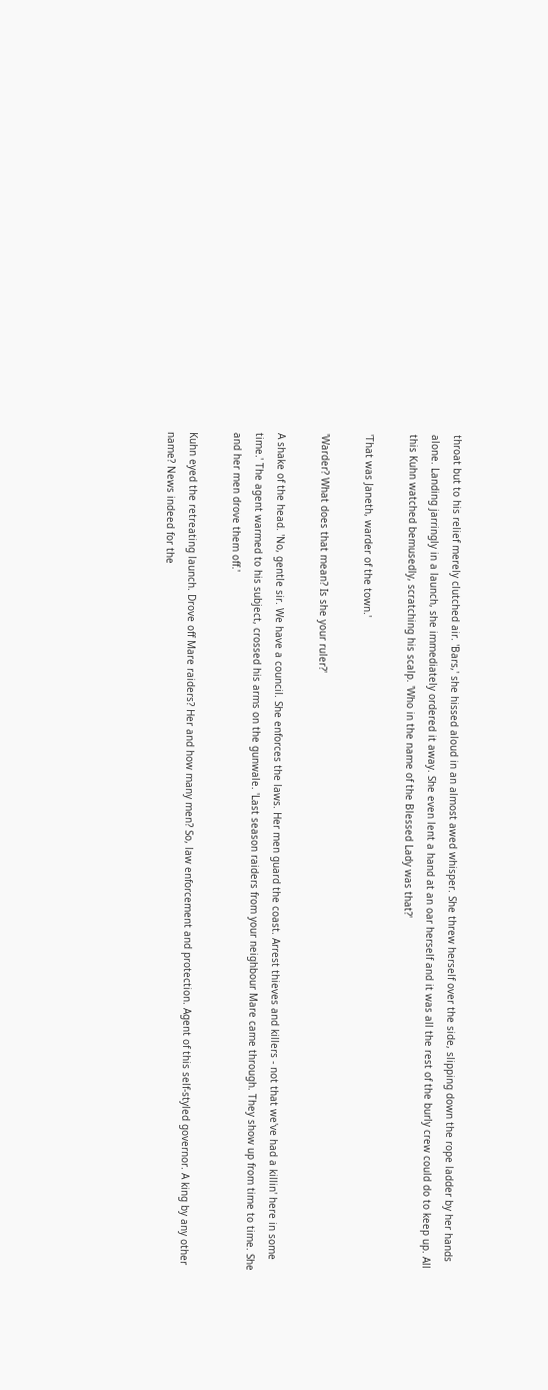throat but to his relief merely clutched air. 'Bars,' she hissed aloud in an almost awed whisper. She threw herself over the side, slipping down the rope ladder by her hands alone. Landing jarringly in a launch, she immediately ordered it away. She even lent a hand at an oar herself and it was all the rest of the burly crew could do to keep up. All this Kuhn watched bemusedly, scratching his scalp. 'Who in the name of the Blessed Lady was that?'

'That was Janeth, warder of the town.'

'Warder? What does that mean? Is she your ruler?'

A shake of the head. 'No, gentle sir. We have a council. She enforces the laws. Her men guard the coast. Arrest thieves and killers - not that we've had a killin' here in some time.' The agent warmed to his subject, crossed his arms on the gunwale. 'Last season raiders from your neighbour Mare came through. They show up from time to time. She and her men drove them off.'

Kuhn eyed the retreating launch. Drove off Mare raiders? Her and how many men? So, law enforcement and protection. Agent of this self-styled governor. A king by any other name? News indeed for the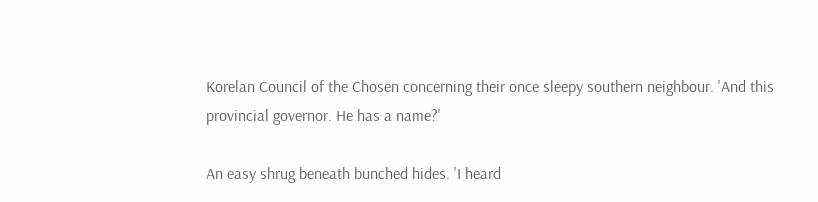Korelan Council of the Chosen concerning their once sleepy southern neighbour. 'And this provincial governor. He has a name?'

An easy shrug beneath bunched hides. 'I heard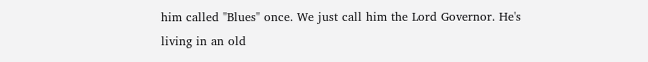him called "Blues" once. We just call him the Lord Governor. He's living in an old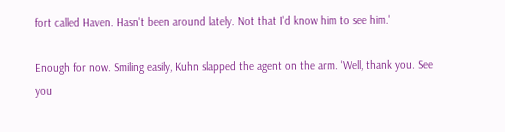fort called Haven. Hasn't been around lately. Not that I'd know him to see him.'

Enough for now. Smiling easily, Kuhn slapped the agent on the arm. 'Well, thank you. See you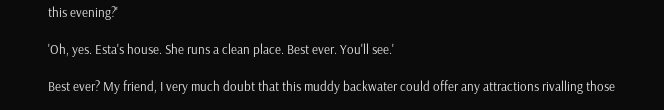this evening?'

'Oh, yes. Esta's house. She runs a clean place. Best ever. You'll see.'

Best ever? My friend, I very much doubt that this muddy backwater could offer any attractions rivalling those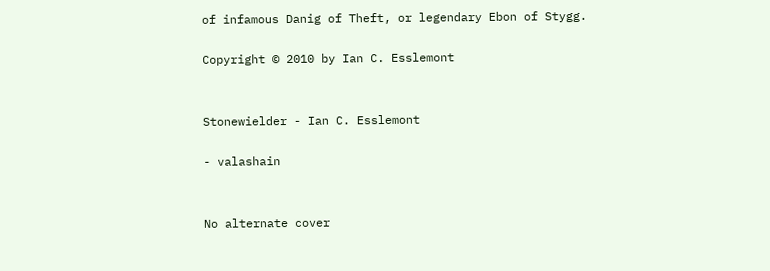of infamous Danig of Theft, or legendary Ebon of Stygg.

Copyright © 2010 by Ian C. Esslemont


Stonewielder - Ian C. Esslemont

- valashain


No alternate cover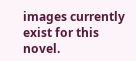images currently exist for this novel.